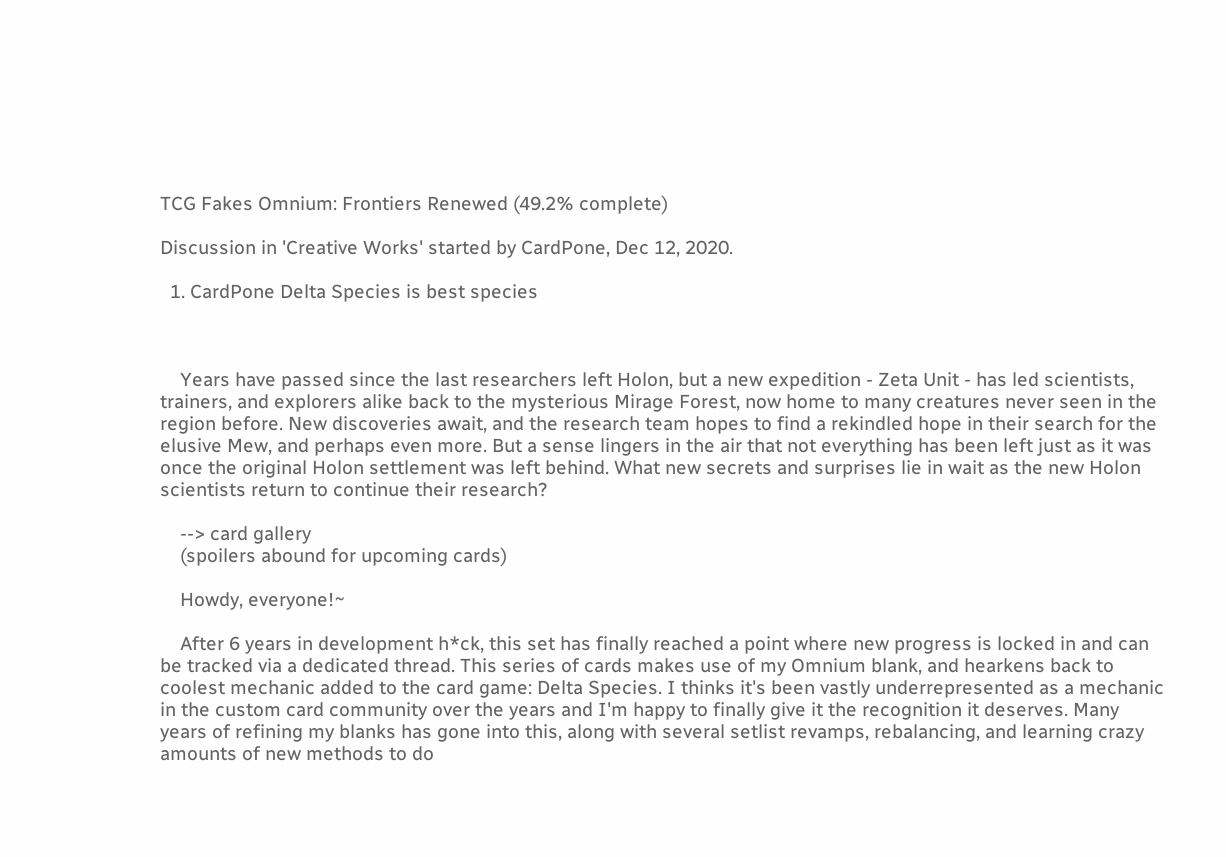TCG Fakes Omnium: Frontiers Renewed (49.2% complete)

Discussion in 'Creative Works' started by CardPone, Dec 12, 2020.

  1. CardPone Delta Species is best species



    Years have passed since the last researchers left Holon, but a new expedition - Zeta Unit - has led scientists, trainers, and explorers alike back to the mysterious Mirage Forest, now home to many creatures never seen in the region before. New discoveries await, and the research team hopes to find a rekindled hope in their search for the elusive Mew, and perhaps even more. But a sense lingers in the air that not everything has been left just as it was once the original Holon settlement was left behind. What new secrets and surprises lie in wait as the new Holon scientists return to continue their research?

    --> card gallery
    (spoilers abound for upcoming cards)

    Howdy, everyone!~

    After 6 years in development h*ck, this set has finally reached a point where new progress is locked in and can be tracked via a dedicated thread. This series of cards makes use of my Omnium blank, and hearkens back to coolest mechanic added to the card game: Delta Species. I thinks it's been vastly underrepresented as a mechanic in the custom card community over the years and I'm happy to finally give it the recognition it deserves. Many years of refining my blanks has gone into this, along with several setlist revamps, rebalancing, and learning crazy amounts of new methods to do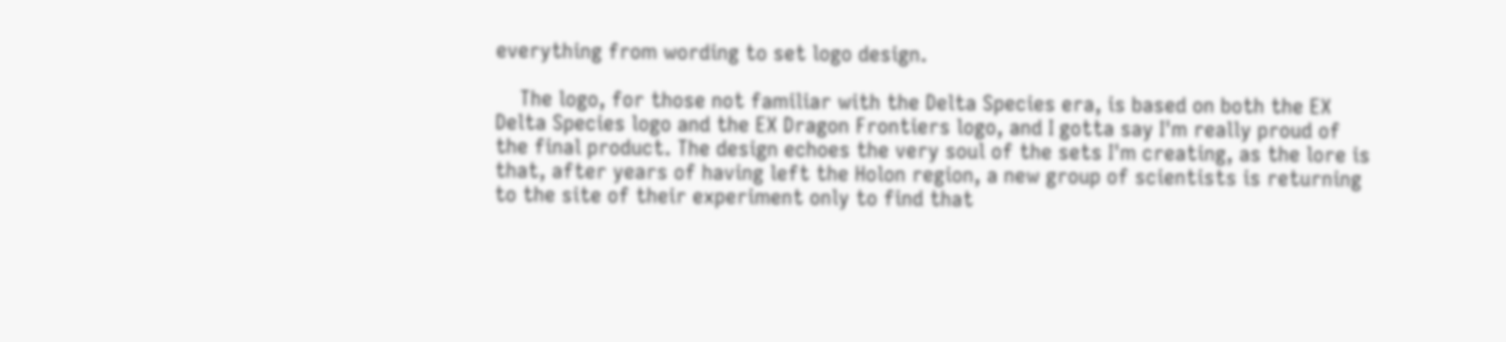everything from wording to set logo design.

    The logo, for those not familiar with the Delta Species era, is based on both the EX Delta Species logo and the EX Dragon Frontiers logo, and I gotta say I'm really proud of the final product. The design echoes the very soul of the sets I'm creating, as the lore is that, after years of having left the Holon region, a new group of scientists is returning to the site of their experiment only to find that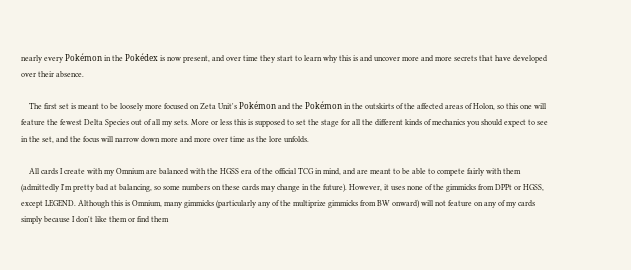nearly every Pokémon in the Pokédex is now present, and over time they start to learn why this is and uncover more and more secrets that have developed over their absence.

    The first set is meant to be loosely more focused on Zeta Unit's Pokémon and the Pokémon in the outskirts of the affected areas of Holon, so this one will feature the fewest Delta Species out of all my sets. More or less this is supposed to set the stage for all the different kinds of mechanics you should expect to see in the set, and the focus will narrow down more and more over time as the lore unfolds.

    All cards I create with my Omnium are balanced with the HGSS era of the official TCG in mind, and are meant to be able to compete fairly with them (admittedly I'm pretty bad at balancing, so some numbers on these cards may change in the future). However, it uses none of the gimmicks from DPPt or HGSS, except LEGEND. Although this is Omnium, many gimmicks (particularly any of the multiprize gimmicks from BW onward) will not feature on any of my cards simply because I don't like them or find them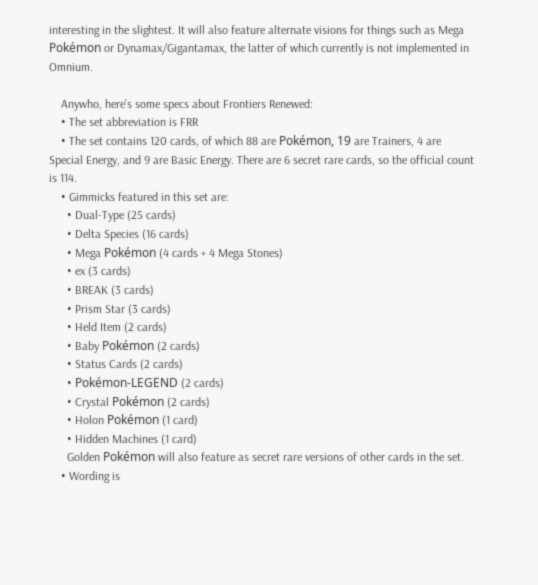interesting in the slightest. It will also feature alternate visions for things such as Mega Pokémon or Dynamax/Gigantamax, the latter of which currently is not implemented in Omnium.

    Anywho, here's some specs about Frontiers Renewed:
    • The set abbreviation is FRR
    • The set contains 120 cards, of which 88 are Pokémon, 19 are Trainers, 4 are Special Energy, and 9 are Basic Energy. There are 6 secret rare cards, so the official count is 114.
    • Gimmicks featured in this set are:
      • Dual-Type (25 cards)
      • Delta Species (16 cards)
      • Mega Pokémon (4 cards + 4 Mega Stones)
      • ex (3 cards)
      • BREAK (3 cards)
      • Prism Star (3 cards)
      • Held Item (2 cards)
      • Baby Pokémon (2 cards)
      • Status Cards (2 cards)
      • Pokémon-LEGEND (2 cards)
      • Crystal Pokémon (2 cards)
      • Holon Pokémon (1 card)
      • Hidden Machines (1 card)
      Golden Pokémon will also feature as secret rare versions of other cards in the set.
    • Wording is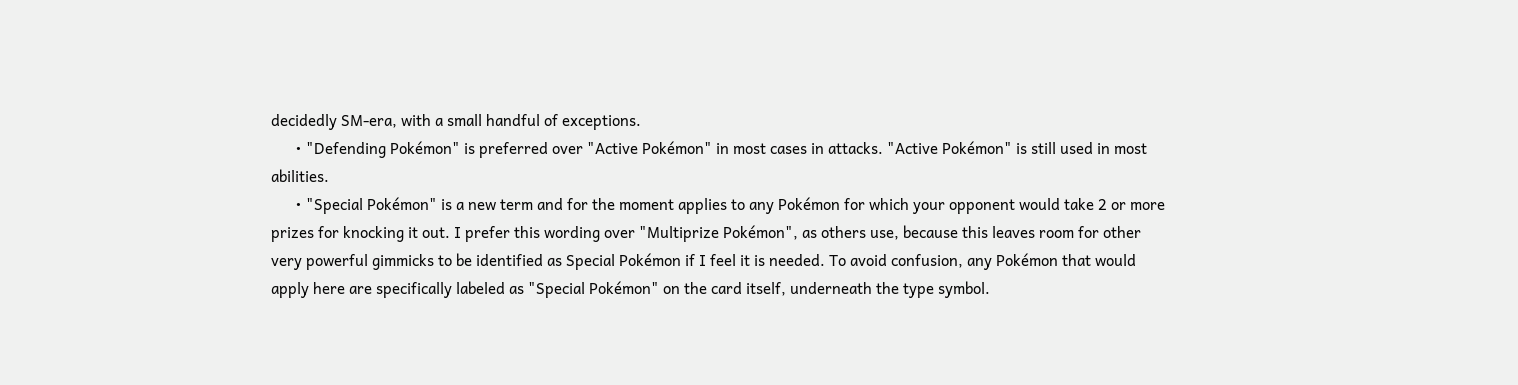decidedly SM-era, with a small handful of exceptions.
      • "Defending Pokémon" is preferred over "Active Pokémon" in most cases in attacks. "Active Pokémon" is still used in most abilities.
      • "Special Pokémon" is a new term and for the moment applies to any Pokémon for which your opponent would take 2 or more prizes for knocking it out. I prefer this wording over "Multiprize Pokémon", as others use, because this leaves room for other very powerful gimmicks to be identified as Special Pokémon if I feel it is needed. To avoid confusion, any Pokémon that would apply here are specifically labeled as "Special Pokémon" on the card itself, underneath the type symbol.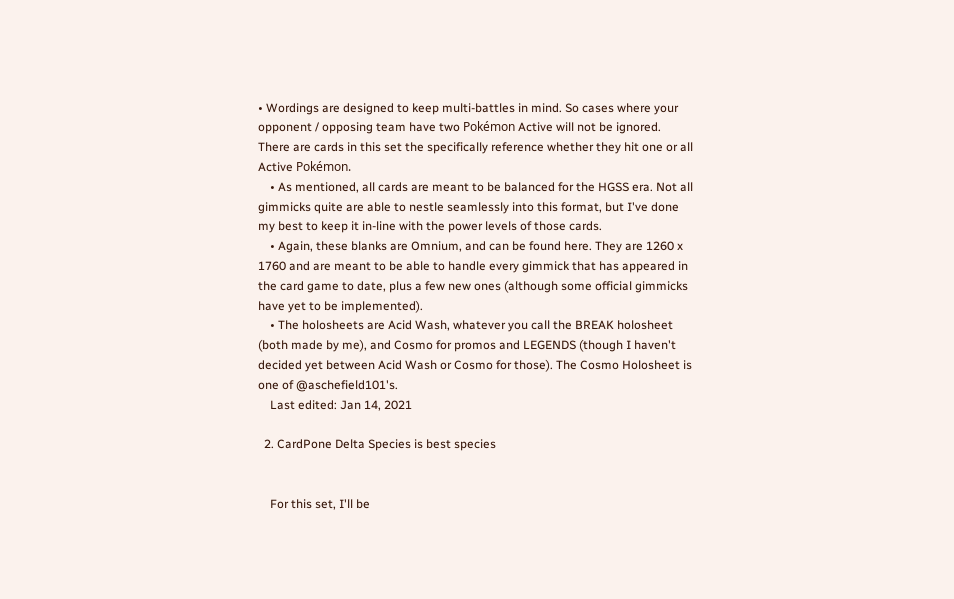• Wordings are designed to keep multi-battles in mind. So cases where your opponent / opposing team have two Pokémon Active will not be ignored. There are cards in this set the specifically reference whether they hit one or all Active Pokémon.
    • As mentioned, all cards are meant to be balanced for the HGSS era. Not all gimmicks quite are able to nestle seamlessly into this format, but I've done my best to keep it in-line with the power levels of those cards.
    • Again, these blanks are Omnium, and can be found here. They are 1260 x 1760 and are meant to be able to handle every gimmick that has appeared in the card game to date, plus a few new ones (although some official gimmicks have yet to be implemented).
    • The holosheets are Acid Wash, whatever you call the BREAK holosheet (both made by me), and Cosmo for promos and LEGENDS (though I haven't decided yet between Acid Wash or Cosmo for those). The Cosmo Holosheet is one of @aschefield101's.
    Last edited: Jan 14, 2021

  2. CardPone Delta Species is best species


    For this set, I'll be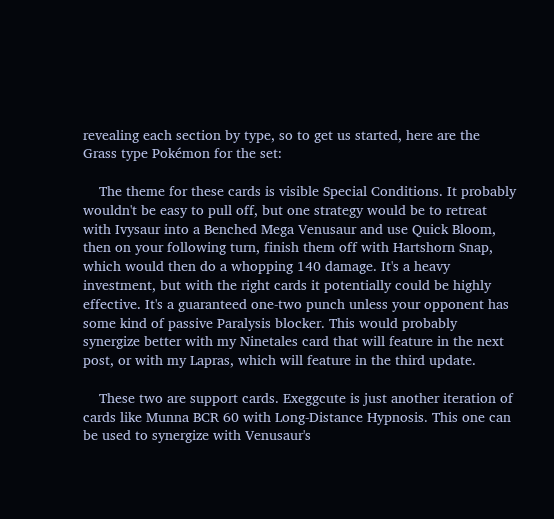revealing each section by type, so to get us started, here are the Grass type Pokémon for the set:

    The theme for these cards is visible Special Conditions. It probably wouldn't be easy to pull off, but one strategy would be to retreat with Ivysaur into a Benched Mega Venusaur and use Quick Bloom, then on your following turn, finish them off with Hartshorn Snap, which would then do a whopping 140 damage. It's a heavy investment, but with the right cards it potentially could be highly effective. It's a guaranteed one-two punch unless your opponent has some kind of passive Paralysis blocker. This would probably synergize better with my Ninetales card that will feature in the next post, or with my Lapras, which will feature in the third update.

    These two are support cards. Exeggcute is just another iteration of cards like Munna BCR 60 with Long-Distance Hypnosis. This one can be used to synergize with Venusaur's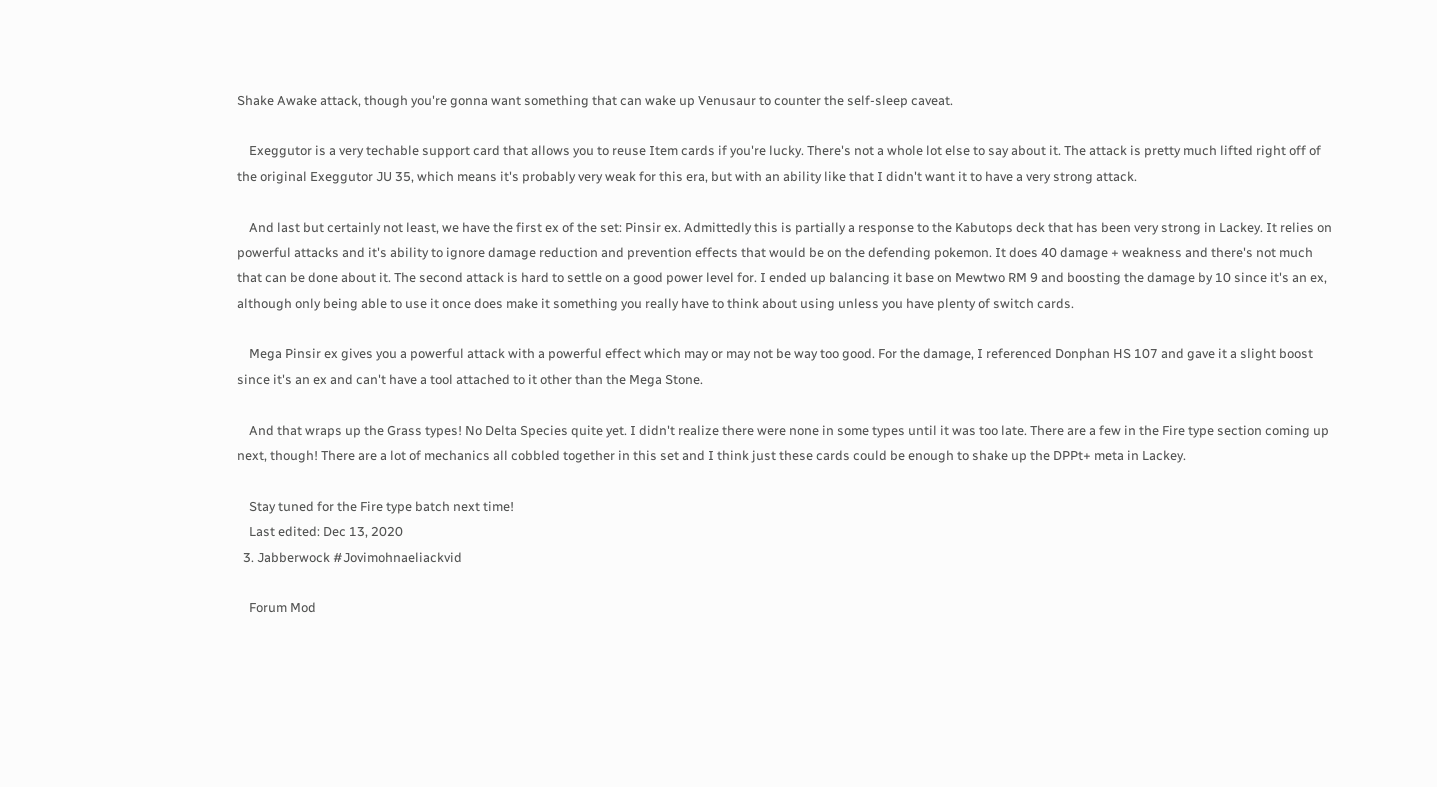Shake Awake attack, though you're gonna want something that can wake up Venusaur to counter the self-sleep caveat.

    Exeggutor is a very techable support card that allows you to reuse Item cards if you're lucky. There's not a whole lot else to say about it. The attack is pretty much lifted right off of the original Exeggutor JU 35, which means it's probably very weak for this era, but with an ability like that I didn't want it to have a very strong attack.

    And last but certainly not least, we have the first ex of the set: Pinsir ex. Admittedly this is partially a response to the Kabutops deck that has been very strong in Lackey. It relies on powerful attacks and it's ability to ignore damage reduction and prevention effects that would be on the defending pokemon. It does 40 damage + weakness and there's not much that can be done about it. The second attack is hard to settle on a good power level for. I ended up balancing it base on Mewtwo RM 9 and boosting the damage by 10 since it's an ex, although only being able to use it once does make it something you really have to think about using unless you have plenty of switch cards.

    Mega Pinsir ex gives you a powerful attack with a powerful effect which may or may not be way too good. For the damage, I referenced Donphan HS 107 and gave it a slight boost since it's an ex and can't have a tool attached to it other than the Mega Stone.

    And that wraps up the Grass types! No Delta Species quite yet. I didn't realize there were none in some types until it was too late. There are a few in the Fire type section coming up next, though! There are a lot of mechanics all cobbled together in this set and I think just these cards could be enough to shake up the DPPt+ meta in Lackey.

    Stay tuned for the Fire type batch next time!
    Last edited: Dec 13, 2020
  3. Jabberwock #Jovimohnaeliackvid

    Forum Mod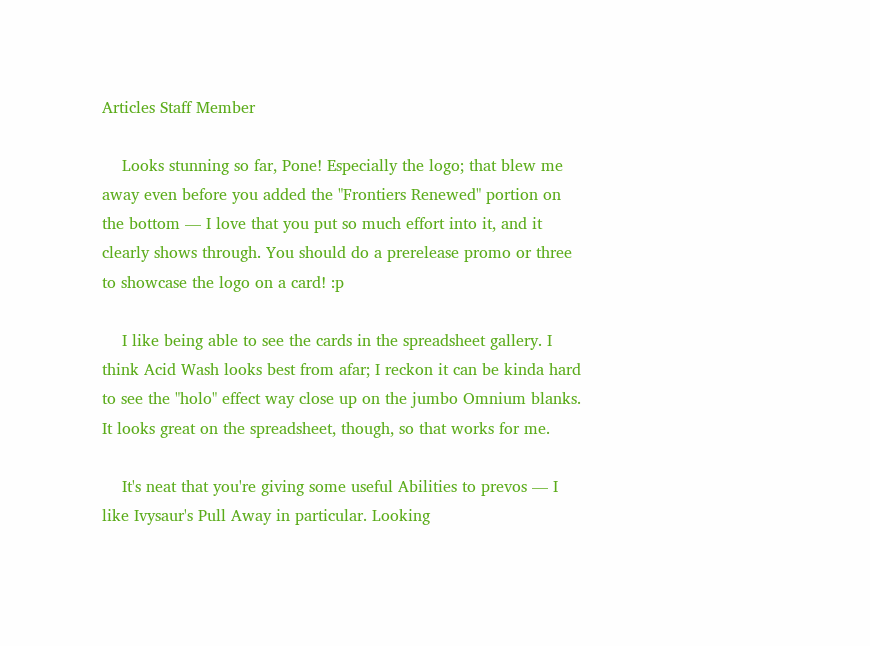Articles Staff Member

    Looks stunning so far, Pone! Especially the logo; that blew me away even before you added the "Frontiers Renewed" portion on the bottom — I love that you put so much effort into it, and it clearly shows through. You should do a prerelease promo or three to showcase the logo on a card! :p

    I like being able to see the cards in the spreadsheet gallery. I think Acid Wash looks best from afar; I reckon it can be kinda hard to see the "holo" effect way close up on the jumbo Omnium blanks. It looks great on the spreadsheet, though, so that works for me.

    It's neat that you're giving some useful Abilities to prevos — I like Ivysaur's Pull Away in particular. Looking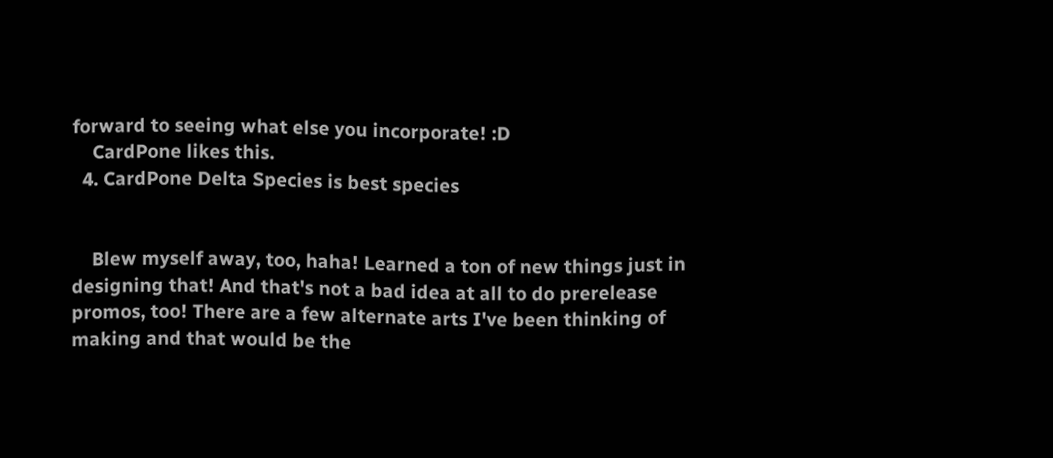forward to seeing what else you incorporate! :D
    CardPone likes this.
  4. CardPone Delta Species is best species


    Blew myself away, too, haha! Learned a ton of new things just in designing that! And that's not a bad idea at all to do prerelease promos, too! There are a few alternate arts I've been thinking of making and that would be the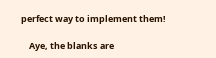perfect way to implement them!

    Aye, the blanks are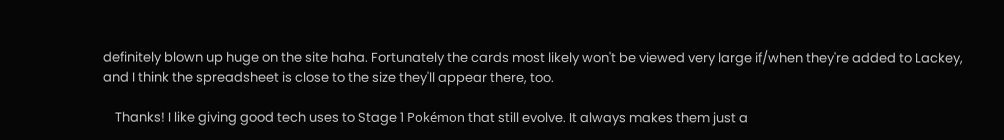definitely blown up huge on the site haha. Fortunately the cards most likely won't be viewed very large if/when they're added to Lackey, and I think the spreadsheet is close to the size they'll appear there, too.

    Thanks! I like giving good tech uses to Stage 1 Pokémon that still evolve. It always makes them just a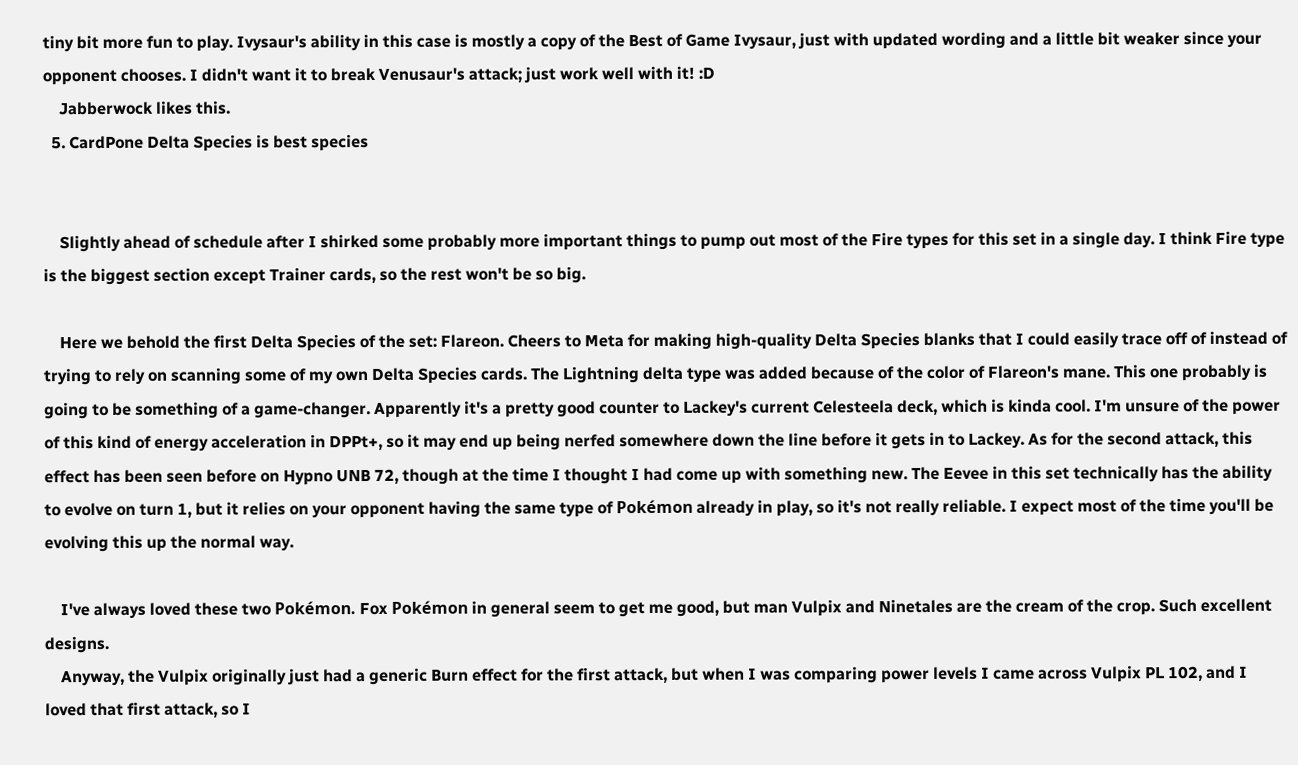tiny bit more fun to play. Ivysaur's ability in this case is mostly a copy of the Best of Game Ivysaur, just with updated wording and a little bit weaker since your opponent chooses. I didn't want it to break Venusaur's attack; just work well with it! :D
    Jabberwock likes this.
  5. CardPone Delta Species is best species


    Slightly ahead of schedule after I shirked some probably more important things to pump out most of the Fire types for this set in a single day. I think Fire type is the biggest section except Trainer cards, so the rest won't be so big.

    Here we behold the first Delta Species of the set: Flareon. Cheers to Meta for making high-quality Delta Species blanks that I could easily trace off of instead of trying to rely on scanning some of my own Delta Species cards. The Lightning delta type was added because of the color of Flareon's mane. This one probably is going to be something of a game-changer. Apparently it's a pretty good counter to Lackey's current Celesteela deck, which is kinda cool. I'm unsure of the power of this kind of energy acceleration in DPPt+, so it may end up being nerfed somewhere down the line before it gets in to Lackey. As for the second attack, this effect has been seen before on Hypno UNB 72, though at the time I thought I had come up with something new. The Eevee in this set technically has the ability to evolve on turn 1, but it relies on your opponent having the same type of Pokémon already in play, so it's not really reliable. I expect most of the time you'll be evolving this up the normal way.

    I've always loved these two Pokémon. Fox Pokémon in general seem to get me good, but man Vulpix and Ninetales are the cream of the crop. Such excellent designs.
    Anyway, the Vulpix originally just had a generic Burn effect for the first attack, but when I was comparing power levels I came across Vulpix PL 102, and I loved that first attack, so I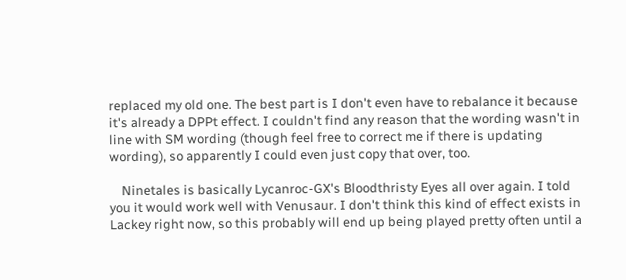replaced my old one. The best part is I don't even have to rebalance it because it's already a DPPt effect. I couldn't find any reason that the wording wasn't in line with SM wording (though feel free to correct me if there is updating wording), so apparently I could even just copy that over, too.

    Ninetales is basically Lycanroc-GX's Bloodthristy Eyes all over again. I told you it would work well with Venusaur. I don't think this kind of effect exists in Lackey right now, so this probably will end up being played pretty often until a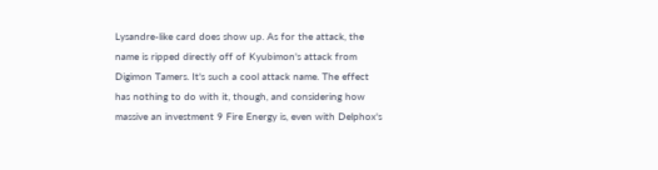Lysandre-like card does show up. As for the attack, the name is ripped directly off of Kyubimon's attack from Digimon Tamers. It's such a cool attack name. The effect has nothing to do with it, though, and considering how massive an investment 9 Fire Energy is, even with Delphox's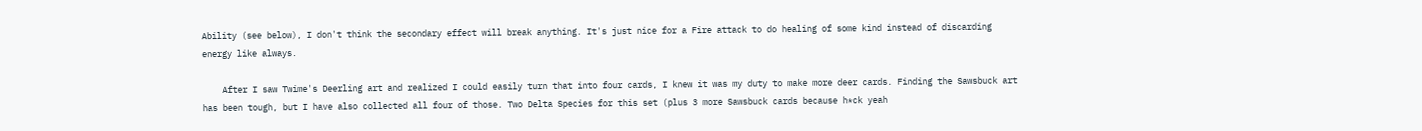Ability (see below), I don't think the secondary effect will break anything. It's just nice for a Fire attack to do healing of some kind instead of discarding energy like always.

    After I saw Twime's Deerling art and realized I could easily turn that into four cards, I knew it was my duty to make more deer cards. Finding the Sawsbuck art has been tough, but I have also collected all four of those. Two Delta Species for this set (plus 3 more Sawsbuck cards because h*ck yeah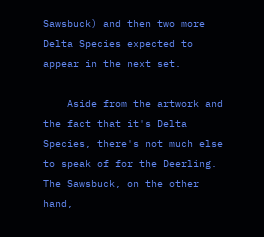Sawsbuck) and then two more Delta Species expected to appear in the next set.

    Aside from the artwork and the fact that it's Delta Species, there's not much else to speak of for the Deerling. The Sawsbuck, on the other hand,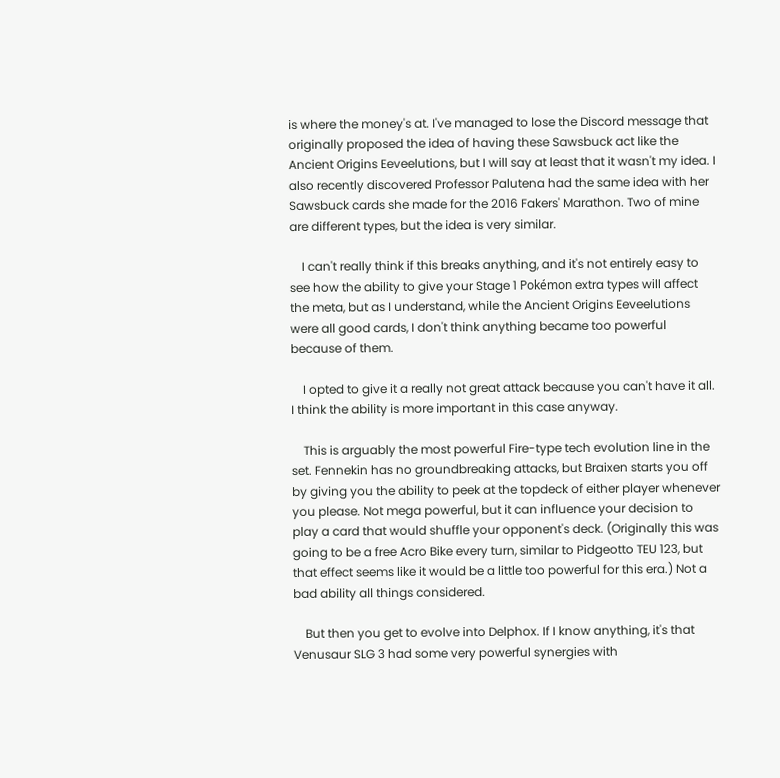is where the money's at. I've managed to lose the Discord message that originally proposed the idea of having these Sawsbuck act like the Ancient Origins Eeveelutions, but I will say at least that it wasn't my idea. I also recently discovered Professor Palutena had the same idea with her Sawsbuck cards she made for the 2016 Fakers' Marathon. Two of mine are different types, but the idea is very similar.

    I can't really think if this breaks anything, and it's not entirely easy to see how the ability to give your Stage 1 Pokémon extra types will affect the meta, but as I understand, while the Ancient Origins Eeveelutions were all good cards, I don't think anything became too powerful because of them.

    I opted to give it a really not great attack because you can't have it all. I think the ability is more important in this case anyway.

    This is arguably the most powerful Fire-type tech evolution line in the set. Fennekin has no groundbreaking attacks, but Braixen starts you off by giving you the ability to peek at the topdeck of either player whenever you please. Not mega powerful, but it can influence your decision to play a card that would shuffle your opponent's deck. (Originally this was going to be a free Acro Bike every turn, similar to Pidgeotto TEU 123, but that effect seems like it would be a little too powerful for this era.) Not a bad ability all things considered.

    But then you get to evolve into Delphox. If I know anything, it's that Venusaur SLG 3 had some very powerful synergies with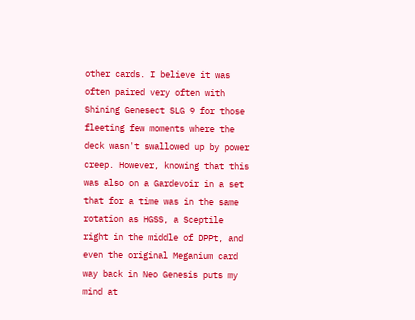other cards. I believe it was often paired very often with Shining Genesect SLG 9 for those fleeting few moments where the deck wasn't swallowed up by power creep. However, knowing that this was also on a Gardevoir in a set that for a time was in the same rotation as HGSS, a Sceptile right in the middle of DPPt, and even the original Meganium card way back in Neo Genesis puts my mind at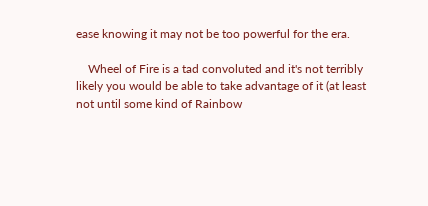ease knowing it may not be too powerful for the era.

    Wheel of Fire is a tad convoluted and it's not terribly likely you would be able to take advantage of it (at least not until some kind of Rainbow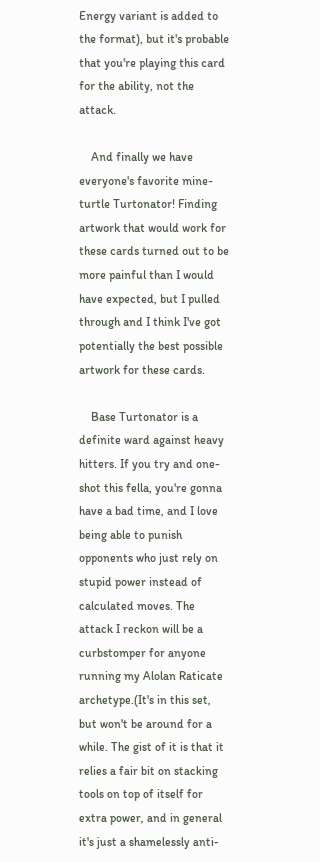Energy variant is added to the format), but it's probable that you're playing this card for the ability, not the attack.

    And finally we have everyone's favorite mine-turtle Turtonator! Finding artwork that would work for these cards turned out to be more painful than I would have expected, but I pulled through and I think I've got potentially the best possible artwork for these cards.

    Base Turtonator is a definite ward against heavy hitters. If you try and one-shot this fella, you're gonna have a bad time, and I love being able to punish opponents who just rely on stupid power instead of calculated moves. The attack I reckon will be a curbstomper for anyone running my Alolan Raticate archetype.(It's in this set, but won't be around for a while. The gist of it is that it relies a fair bit on stacking tools on top of itself for extra power, and in general it's just a shamelessly anti-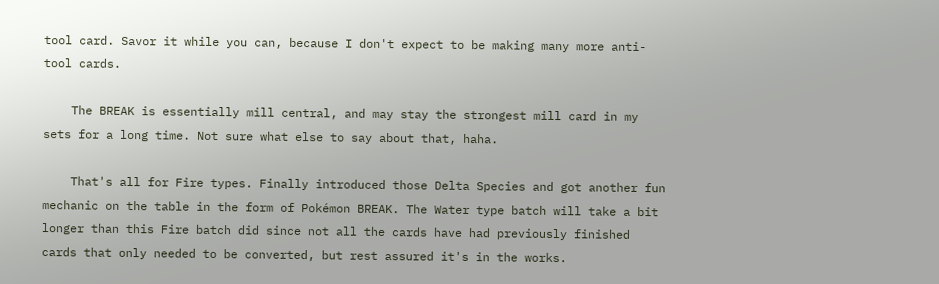tool card. Savor it while you can, because I don't expect to be making many more anti-tool cards.

    The BREAK is essentially mill central, and may stay the strongest mill card in my sets for a long time. Not sure what else to say about that, haha.

    That's all for Fire types. Finally introduced those Delta Species and got another fun mechanic on the table in the form of Pokémon BREAK. The Water type batch will take a bit longer than this Fire batch did since not all the cards have had previously finished cards that only needed to be converted, but rest assured it's in the works.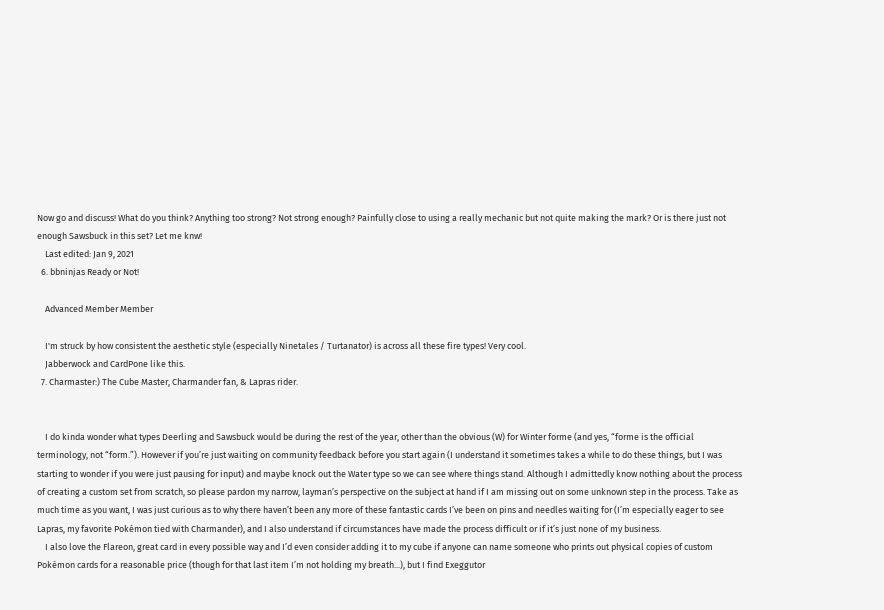Now go and discuss! What do you think? Anything too strong? Not strong enough? Painfully close to using a really mechanic but not quite making the mark? Or is there just not enough Sawsbuck in this set? Let me knw!
    Last edited: Jan 9, 2021
  6. bbninjas Ready or Not!

    Advanced Member Member

    I'm struck by how consistent the aesthetic style (especially Ninetales / Turtanator) is across all these fire types! Very cool.
    Jabberwock and CardPone like this.
  7. Charmaster:) The Cube Master, Charmander fan, & Lapras rider.


    I do kinda wonder what types Deerling and Sawsbuck would be during the rest of the year, other than the obvious (W) for Winter forme (and yes, “forme is the official terminology, not “form.”). However if you’re just waiting on community feedback before you start again (I understand it sometimes takes a while to do these things, but I was starting to wonder if you were just pausing for input) and maybe knock out the Water type so we can see where things stand. Although I admittedly know nothing about the process of creating a custom set from scratch, so please pardon my narrow, layman’s perspective on the subject at hand if I am missing out on some unknown step in the process. Take as much time as you want, I was just curious as to why there haven’t been any more of these fantastic cards I’ve been on pins and needles waiting for (I’m especially eager to see Lapras, my favorite Pokémon tied with Charmander), and I also understand if circumstances have made the process difficult or if it’s just none of my business.
    I also love the Flareon, great card in every possible way and I’d even consider adding it to my cube if anyone can name someone who prints out physical copies of custom Pokémon cards for a reasonable price (though for that last item I’m not holding my breath...), but I find Exeggutor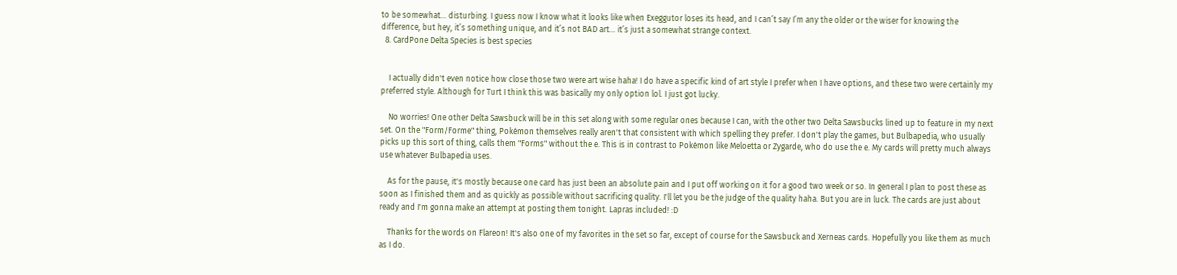to be somewhat... disturbing. I guess now I know what it looks like when Exeggutor loses its head, and I can’t say I’m any the older or the wiser for knowing the difference, but hey, it’s something unique, and it’s not BAD art... it’s just a somewhat strange context.
  8. CardPone Delta Species is best species


    I actually didn't even notice how close those two were art wise haha! I do have a specific kind of art style I prefer when I have options, and these two were certainly my preferred style. Although for Turt I think this was basically my only option lol. I just got lucky.

    No worries! One other Delta Sawsbuck will be in this set along with some regular ones because I can, with the other two Delta Sawsbucks lined up to feature in my next set. On the "Form/Forme" thing, Pokémon themselves really aren't that consistent with which spelling they prefer. I don't play the games, but Bulbapedia, who usually picks up this sort of thing, calls them "Forms" without the e. This is in contrast to Pokémon like Meloetta or Zygarde, who do use the e. My cards will pretty much always use whatever Bulbapedia uses.

    As for the pause, it's mostly because one card has just been an absolute pain and I put off working on it for a good two week or so. In general I plan to post these as soon as I finished them and as quickly as possible without sacrificing quality. I'll let you be the judge of the quality haha. But you are in luck. The cards are just about ready and I'm gonna make an attempt at posting them tonight. Lapras included! :D

    Thanks for the words on Flareon! It's also one of my favorites in the set so far, except of course for the Sawsbuck and Xerneas cards. Hopefully you like them as much as I do.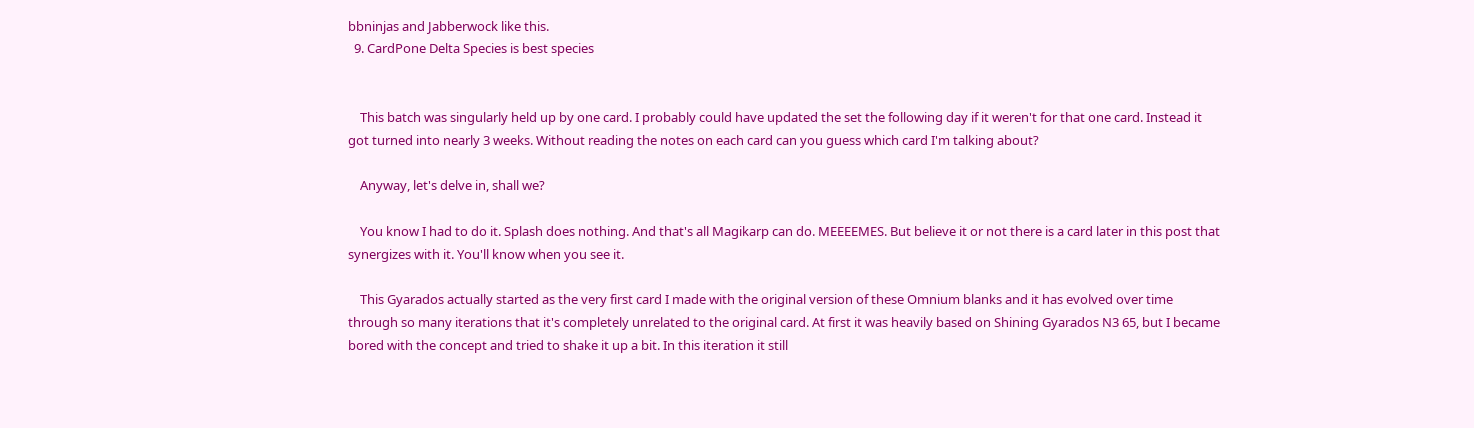bbninjas and Jabberwock like this.
  9. CardPone Delta Species is best species


    This batch was singularly held up by one card. I probably could have updated the set the following day if it weren't for that one card. Instead it got turned into nearly 3 weeks. Without reading the notes on each card can you guess which card I'm talking about?

    Anyway, let's delve in, shall we?

    You know I had to do it. Splash does nothing. And that's all Magikarp can do. MEEEEMES. But believe it or not there is a card later in this post that synergizes with it. You'll know when you see it.

    This Gyarados actually started as the very first card I made with the original version of these Omnium blanks and it has evolved over time through so many iterations that it's completely unrelated to the original card. At first it was heavily based on Shining Gyarados N3 65, but I became bored with the concept and tried to shake it up a bit. In this iteration it still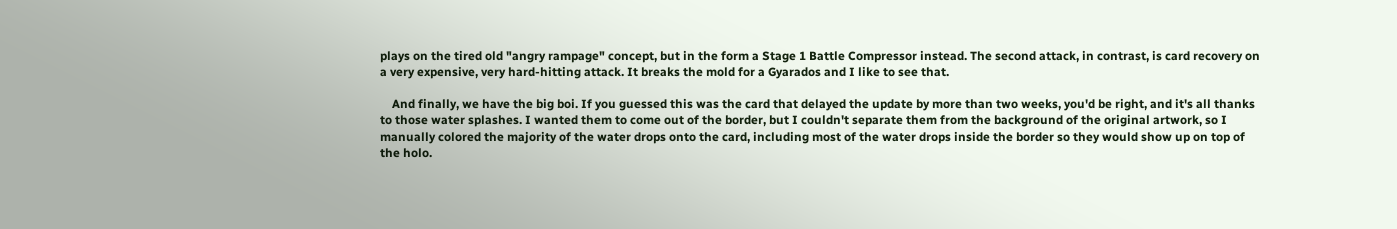plays on the tired old "angry rampage" concept, but in the form a Stage 1 Battle Compressor instead. The second attack, in contrast, is card recovery on a very expensive, very hard-hitting attack. It breaks the mold for a Gyarados and I like to see that.

    And finally, we have the big boi. If you guessed this was the card that delayed the update by more than two weeks, you'd be right, and it's all thanks to those water splashes. I wanted them to come out of the border, but I couldn't separate them from the background of the original artwork, so I manually colored the majority of the water drops onto the card, including most of the water drops inside the border so they would show up on top of the holo.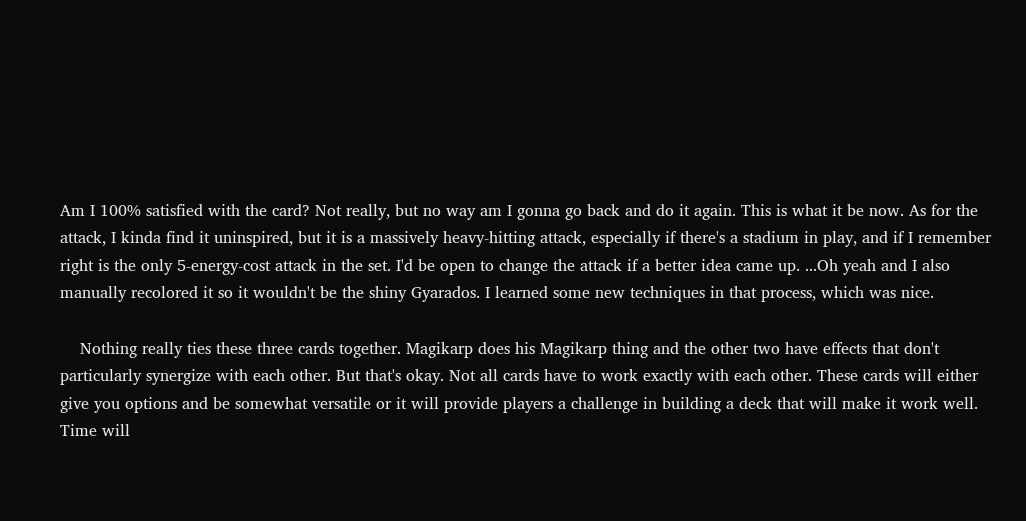Am I 100% satisfied with the card? Not really, but no way am I gonna go back and do it again. This is what it be now. As for the attack, I kinda find it uninspired, but it is a massively heavy-hitting attack, especially if there's a stadium in play, and if I remember right is the only 5-energy-cost attack in the set. I'd be open to change the attack if a better idea came up. ...Oh yeah and I also manually recolored it so it wouldn't be the shiny Gyarados. I learned some new techniques in that process, which was nice.

    Nothing really ties these three cards together. Magikarp does his Magikarp thing and the other two have effects that don't particularly synergize with each other. But that's okay. Not all cards have to work exactly with each other. These cards will either give you options and be somewhat versatile or it will provide players a challenge in building a deck that will make it work well. Time will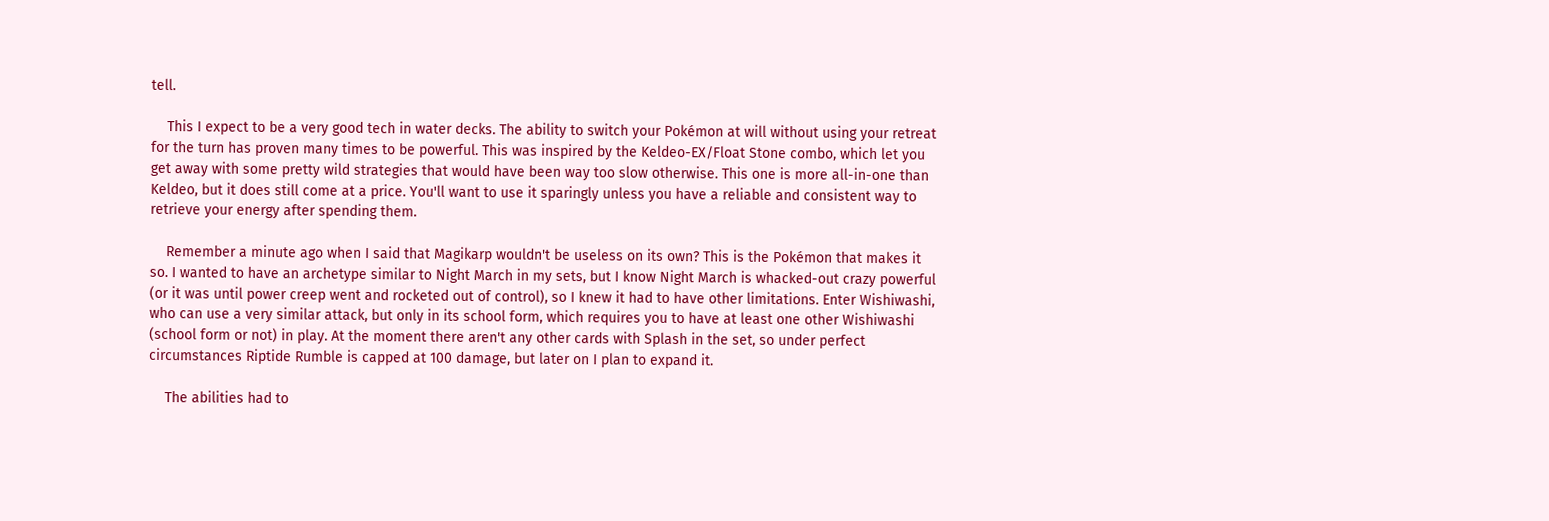tell.

    This I expect to be a very good tech in water decks. The ability to switch your Pokémon at will without using your retreat for the turn has proven many times to be powerful. This was inspired by the Keldeo-EX/Float Stone combo, which let you get away with some pretty wild strategies that would have been way too slow otherwise. This one is more all-in-one than Keldeo, but it does still come at a price. You'll want to use it sparingly unless you have a reliable and consistent way to retrieve your energy after spending them.

    Remember a minute ago when I said that Magikarp wouldn't be useless on its own? This is the Pokémon that makes it so. I wanted to have an archetype similar to Night March in my sets, but I know Night March is whacked-out crazy powerful (or it was until power creep went and rocketed out of control), so I knew it had to have other limitations. Enter Wishiwashi, who can use a very similar attack, but only in its school form, which requires you to have at least one other Wishiwashi (school form or not) in play. At the moment there aren't any other cards with Splash in the set, so under perfect circumstances Riptide Rumble is capped at 100 damage, but later on I plan to expand it.

    The abilities had to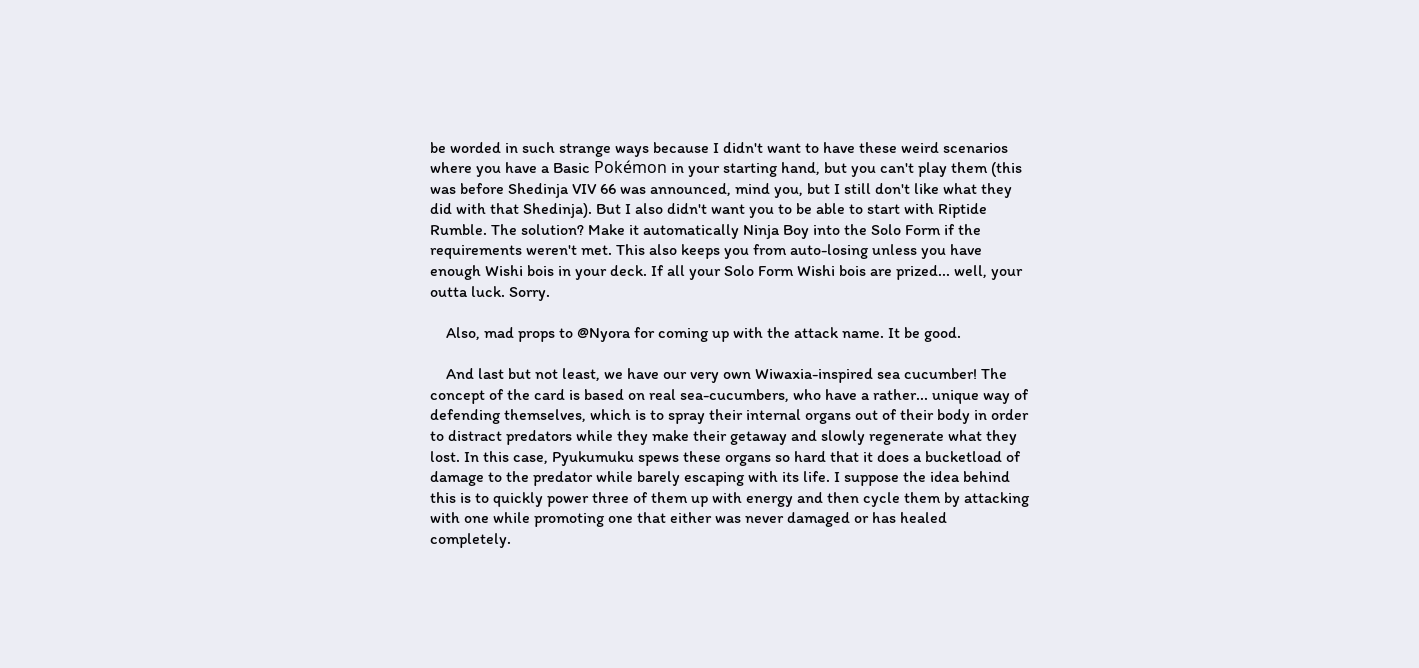be worded in such strange ways because I didn't want to have these weird scenarios where you have a Basic Pokémon in your starting hand, but you can't play them (this was before Shedinja VIV 66 was announced, mind you, but I still don't like what they did with that Shedinja). But I also didn't want you to be able to start with Riptide Rumble. The solution? Make it automatically Ninja Boy into the Solo Form if the requirements weren't met. This also keeps you from auto-losing unless you have enough Wishi bois in your deck. If all your Solo Form Wishi bois are prized... well, your outta luck. Sorry.

    Also, mad props to @Nyora for coming up with the attack name. It be good.

    And last but not least, we have our very own Wiwaxia-inspired sea cucumber! The concept of the card is based on real sea-cucumbers, who have a rather... unique way of defending themselves, which is to spray their internal organs out of their body in order to distract predators while they make their getaway and slowly regenerate what they lost. In this case, Pyukumuku spews these organs so hard that it does a bucketload of damage to the predator while barely escaping with its life. I suppose the idea behind this is to quickly power three of them up with energy and then cycle them by attacking with one while promoting one that either was never damaged or has healed completely.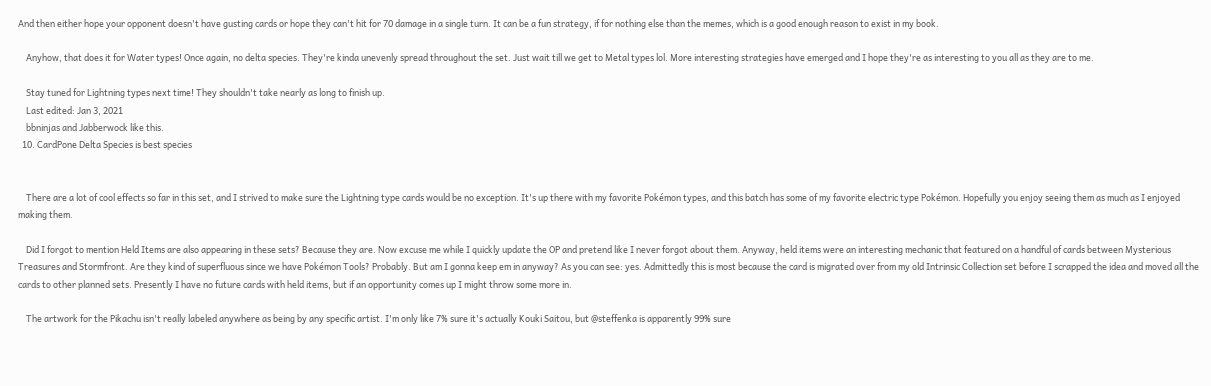And then either hope your opponent doesn't have gusting cards or hope they can't hit for 70 damage in a single turn. It can be a fun strategy, if for nothing else than the memes, which is a good enough reason to exist in my book.

    Anyhow, that does it for Water types! Once again, no delta species. They're kinda unevenly spread throughout the set. Just wait till we get to Metal types lol. More interesting strategies have emerged and I hope they're as interesting to you all as they are to me.

    Stay tuned for Lightning types next time! They shouldn't take nearly as long to finish up.
    Last edited: Jan 3, 2021
    bbninjas and Jabberwock like this.
  10. CardPone Delta Species is best species


    There are a lot of cool effects so far in this set, and I strived to make sure the Lightning type cards would be no exception. It's up there with my favorite Pokémon types, and this batch has some of my favorite electric type Pokémon. Hopefully you enjoy seeing them as much as I enjoyed making them.

    Did I forgot to mention Held Items are also appearing in these sets? Because they are. Now excuse me while I quickly update the OP and pretend like I never forgot about them. Anyway, held items were an interesting mechanic that featured on a handful of cards between Mysterious Treasures and Stormfront. Are they kind of superfluous since we have Pokémon Tools? Probably. But am I gonna keep em in anyway? As you can see: yes. Admittedly this is most because the card is migrated over from my old Intrinsic Collection set before I scrapped the idea and moved all the cards to other planned sets. Presently I have no future cards with held items, but if an opportunity comes up I might throw some more in.

    The artwork for the Pikachu isn't really labeled anywhere as being by any specific artist. I'm only like 7% sure it's actually Kouki Saitou, but @steffenka is apparently 99% sure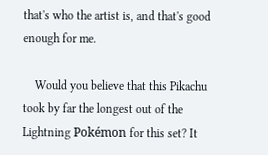that's who the artist is, and that's good enough for me.

    Would you believe that this Pikachu took by far the longest out of the Lightning Pokémon for this set? It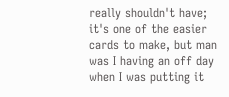really shouldn't have; it's one of the easier cards to make, but man was I having an off day when I was putting it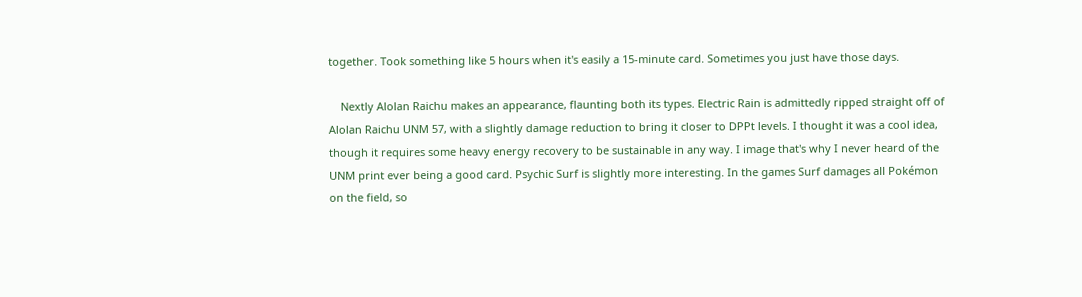together. Took something like 5 hours when it's easily a 15-minute card. Sometimes you just have those days.

    Nextly Alolan Raichu makes an appearance, flaunting both its types. Electric Rain is admittedly ripped straight off of Alolan Raichu UNM 57, with a slightly damage reduction to bring it closer to DPPt levels. I thought it was a cool idea, though it requires some heavy energy recovery to be sustainable in any way. I image that's why I never heard of the UNM print ever being a good card. Psychic Surf is slightly more interesting. In the games Surf damages all Pokémon on the field, so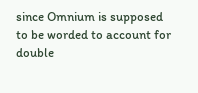since Omnium is supposed to be worded to account for double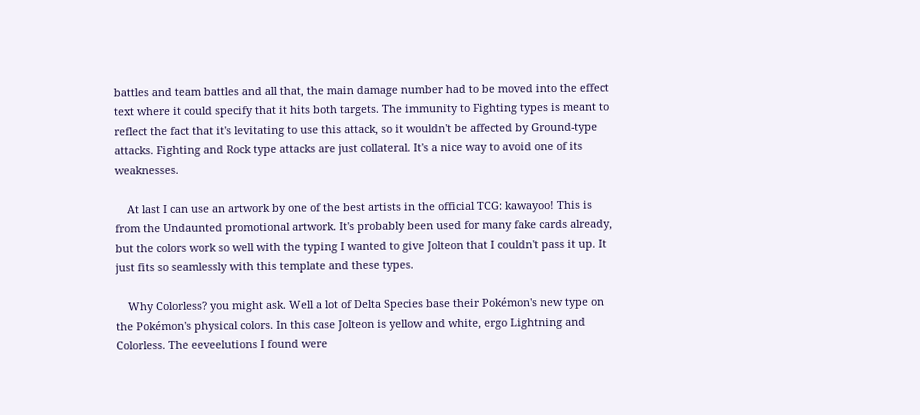battles and team battles and all that, the main damage number had to be moved into the effect text where it could specify that it hits both targets. The immunity to Fighting types is meant to reflect the fact that it's levitating to use this attack, so it wouldn't be affected by Ground-type attacks. Fighting and Rock type attacks are just collateral. It's a nice way to avoid one of its weaknesses.

    At last I can use an artwork by one of the best artists in the official TCG: kawayoo! This is from the Undaunted promotional artwork. It's probably been used for many fake cards already, but the colors work so well with the typing I wanted to give Jolteon that I couldn't pass it up. It just fits so seamlessly with this template and these types.

    Why Colorless? you might ask. Well a lot of Delta Species base their Pokémon's new type on the Pokémon's physical colors. In this case Jolteon is yellow and white, ergo Lightning and Colorless. The eeveelutions I found were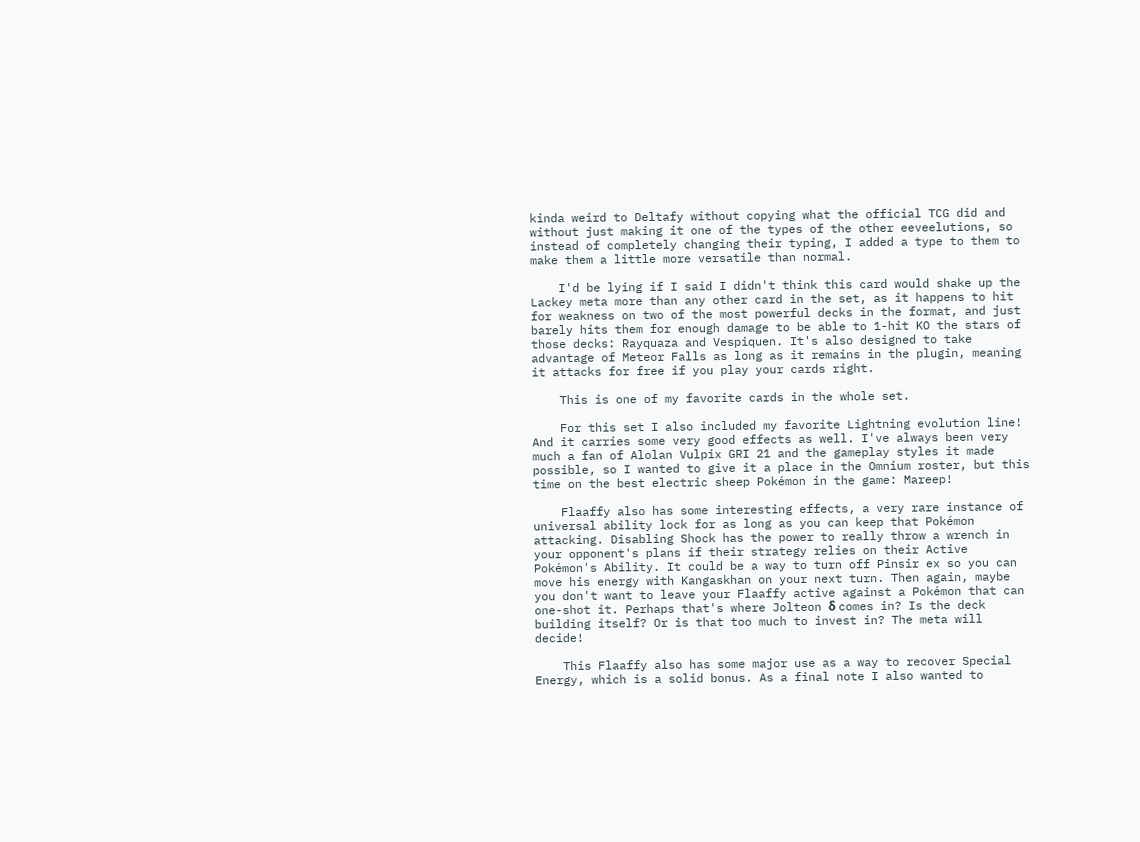kinda weird to Deltafy without copying what the official TCG did and without just making it one of the types of the other eeveelutions, so instead of completely changing their typing, I added a type to them to make them a little more versatile than normal.

    I'd be lying if I said I didn't think this card would shake up the Lackey meta more than any other card in the set, as it happens to hit for weakness on two of the most powerful decks in the format, and just barely hits them for enough damage to be able to 1-hit KO the stars of those decks: Rayquaza and Vespiquen. It's also designed to take advantage of Meteor Falls as long as it remains in the plugin, meaning it attacks for free if you play your cards right.

    This is one of my favorite cards in the whole set.

    For this set I also included my favorite Lightning evolution line! And it carries some very good effects as well. I've always been very much a fan of Alolan Vulpix GRI 21 and the gameplay styles it made possible, so I wanted to give it a place in the Omnium roster, but this time on the best electric sheep Pokémon in the game: Mareep!

    Flaaffy also has some interesting effects, a very rare instance of universal ability lock for as long as you can keep that Pokémon attacking. Disabling Shock has the power to really throw a wrench in your opponent's plans if their strategy relies on their Active Pokémon's Ability. It could be a way to turn off Pinsir ex so you can move his energy with Kangaskhan on your next turn. Then again, maybe you don't want to leave your Flaaffy active against a Pokémon that can one-shot it. Perhaps that's where Jolteon δ comes in? Is the deck building itself? Or is that too much to invest in? The meta will decide!

    This Flaaffy also has some major use as a way to recover Special Energy, which is a solid bonus. As a final note I also wanted to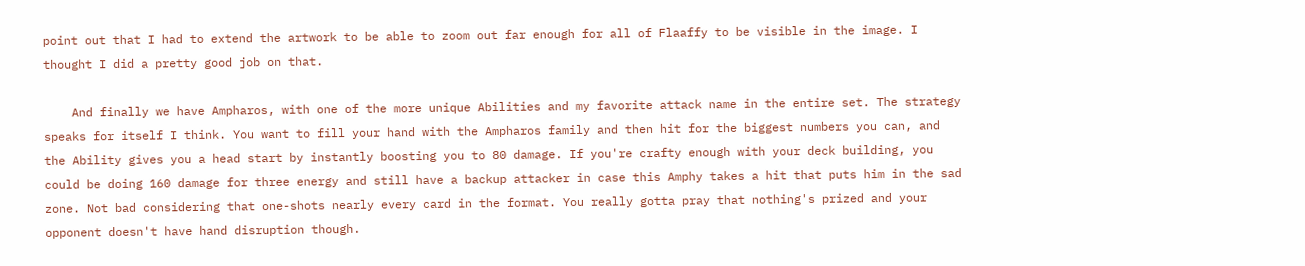point out that I had to extend the artwork to be able to zoom out far enough for all of Flaaffy to be visible in the image. I thought I did a pretty good job on that.

    And finally we have Ampharos, with one of the more unique Abilities and my favorite attack name in the entire set. The strategy speaks for itself I think. You want to fill your hand with the Ampharos family and then hit for the biggest numbers you can, and the Ability gives you a head start by instantly boosting you to 80 damage. If you're crafty enough with your deck building, you could be doing 160 damage for three energy and still have a backup attacker in case this Amphy takes a hit that puts him in the sad zone. Not bad considering that one-shots nearly every card in the format. You really gotta pray that nothing's prized and your opponent doesn't have hand disruption though.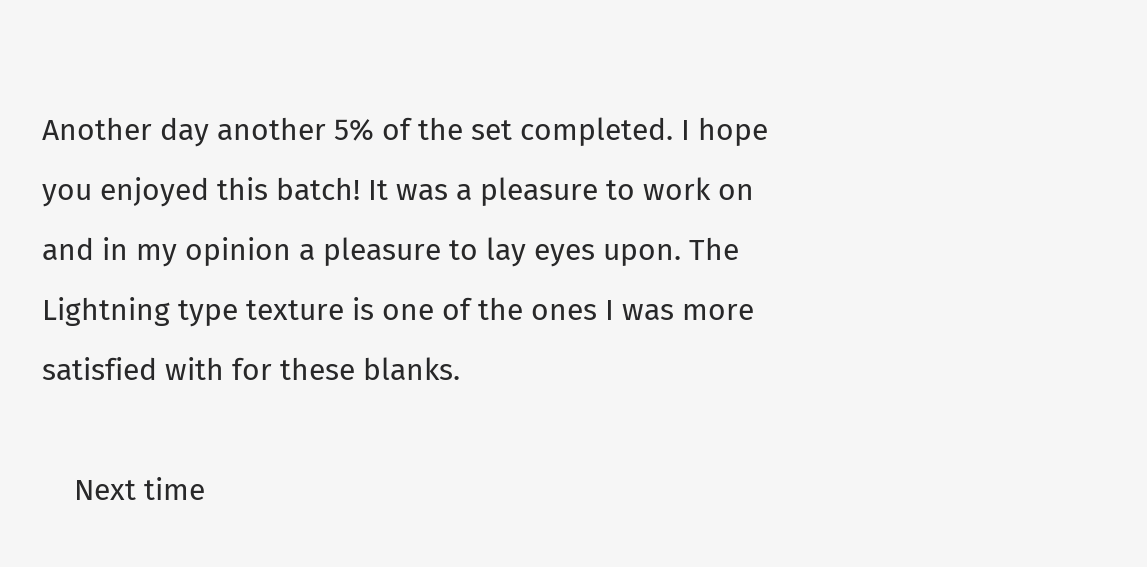Another day another 5% of the set completed. I hope you enjoyed this batch! It was a pleasure to work on and in my opinion a pleasure to lay eyes upon. The Lightning type texture is one of the ones I was more satisfied with for these blanks.

    Next time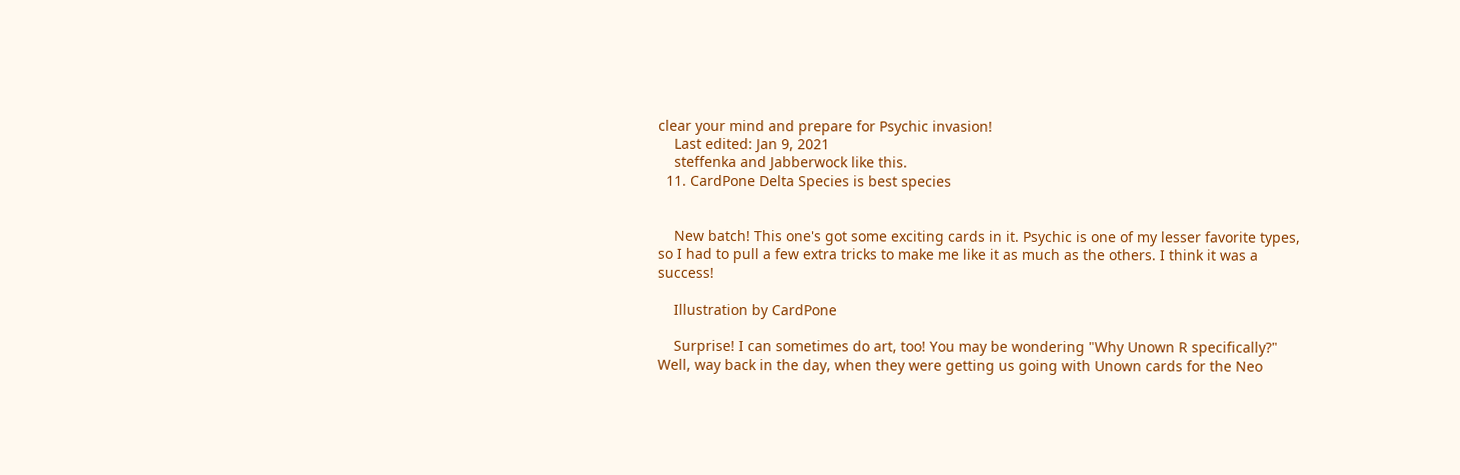clear your mind and prepare for Psychic invasion!
    Last edited: Jan 9, 2021
    steffenka and Jabberwock like this.
  11. CardPone Delta Species is best species


    New batch! This one's got some exciting cards in it. Psychic is one of my lesser favorite types, so I had to pull a few extra tricks to make me like it as much as the others. I think it was a success!

    Illustration by CardPone

    Surprise! I can sometimes do art, too! You may be wondering "Why Unown R specifically?" Well, way back in the day, when they were getting us going with Unown cards for the Neo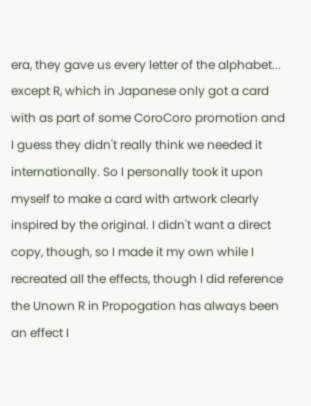era, they gave us every letter of the alphabet... except R, which in Japanese only got a card with as part of some CoroCoro promotion and I guess they didn't really think we needed it internationally. So I personally took it upon myself to make a card with artwork clearly inspired by the original. I didn't want a direct copy, though, so I made it my own while I recreated all the effects, though I did reference the Unown R in Propogation has always been an effect I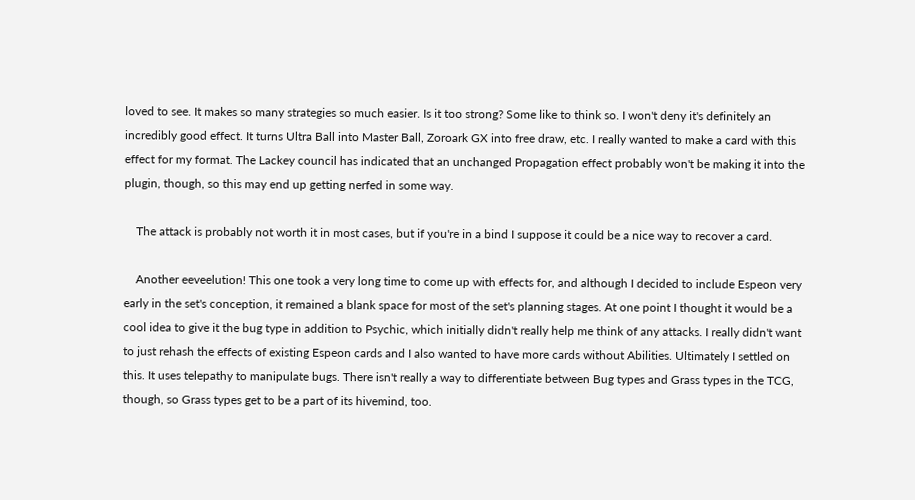loved to see. It makes so many strategies so much easier. Is it too strong? Some like to think so. I won't deny it's definitely an incredibly good effect. It turns Ultra Ball into Master Ball, Zoroark GX into free draw, etc. I really wanted to make a card with this effect for my format. The Lackey council has indicated that an unchanged Propagation effect probably won't be making it into the plugin, though, so this may end up getting nerfed in some way.

    The attack is probably not worth it in most cases, but if you're in a bind I suppose it could be a nice way to recover a card.

    Another eeveelution! This one took a very long time to come up with effects for, and although I decided to include Espeon very early in the set's conception, it remained a blank space for most of the set's planning stages. At one point I thought it would be a cool idea to give it the bug type in addition to Psychic, which initially didn't really help me think of any attacks. I really didn't want to just rehash the effects of existing Espeon cards and I also wanted to have more cards without Abilities. Ultimately I settled on this. It uses telepathy to manipulate bugs. There isn't really a way to differentiate between Bug types and Grass types in the TCG, though, so Grass types get to be a part of its hivemind, too.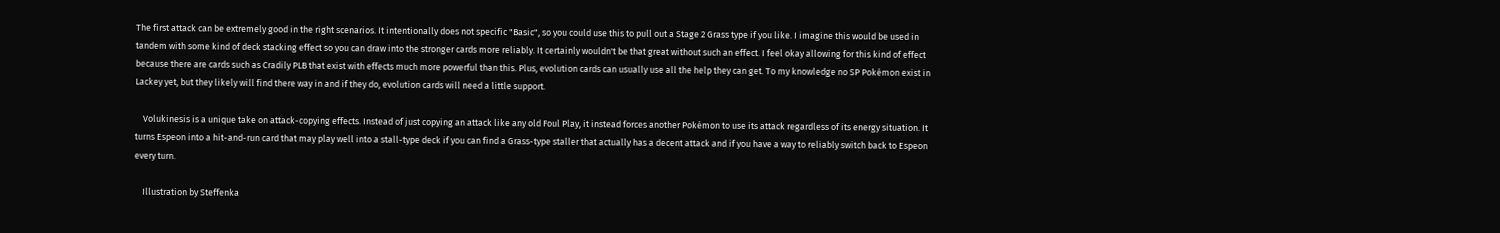The first attack can be extremely good in the right scenarios. It intentionally does not specific "Basic", so you could use this to pull out a Stage 2 Grass type if you like. I imagine this would be used in tandem with some kind of deck stacking effect so you can draw into the stronger cards more reliably. It certainly wouldn't be that great without such an effect. I feel okay allowing for this kind of effect because there are cards such as Cradily PLB that exist with effects much more powerful than this. Plus, evolution cards can usually use all the help they can get. To my knowledge no SP Pokémon exist in Lackey yet, but they likely will find there way in and if they do, evolution cards will need a little support.

    Volukinesis is a unique take on attack-copying effects. Instead of just copying an attack like any old Foul Play, it instead forces another Pokémon to use its attack regardless of its energy situation. It turns Espeon into a hit-and-run card that may play well into a stall-type deck if you can find a Grass-type staller that actually has a decent attack and if you have a way to reliably switch back to Espeon every turn.

    Illustration by Steffenka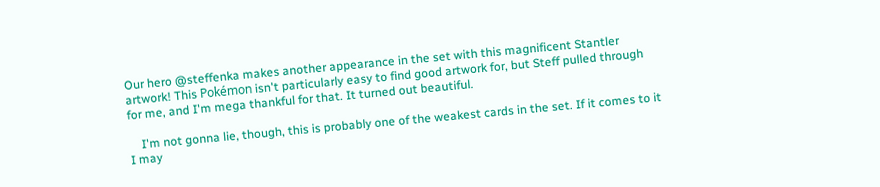Our hero @steffenka makes another appearance in the set with this magnificent Stantler artwork! This Pokémon isn't particularly easy to find good artwork for, but Steff pulled through for me, and I'm mega thankful for that. It turned out beautiful.

    I'm not gonna lie, though, this is probably one of the weakest cards in the set. If it comes to it I may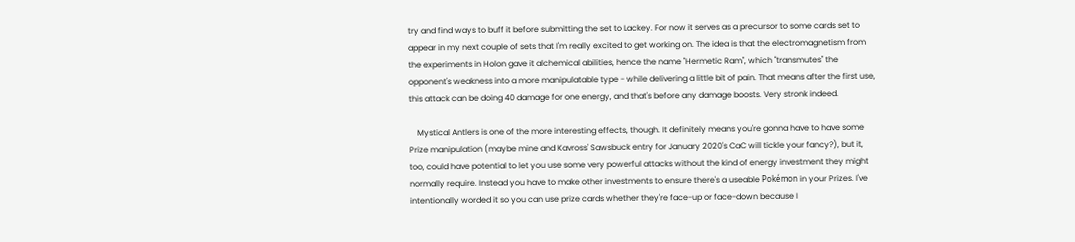try and find ways to buff it before submitting the set to Lackey. For now it serves as a precursor to some cards set to appear in my next couple of sets that I'm really excited to get working on. The idea is that the electromagnetism from the experiments in Holon gave it alchemical abilities, hence the name "Hermetic Ram", which "transmutes" the opponent's weakness into a more manipulatable type - while delivering a little bit of pain. That means after the first use, this attack can be doing 40 damage for one energy, and that's before any damage boosts. Very stronk indeed.

    Mystical Antlers is one of the more interesting effects, though. It definitely means you're gonna have to have some Prize manipulation (maybe mine and Kavross' Sawsbuck entry for January 2020's CaC will tickle your fancy?), but it, too, could have potential to let you use some very powerful attacks without the kind of energy investment they might normally require. Instead you have to make other investments to ensure there's a useable Pokémon in your Prizes. I've intentionally worded it so you can use prize cards whether they're face-up or face-down because I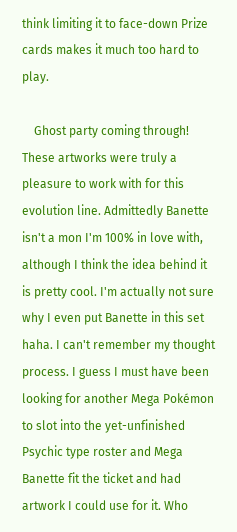think limiting it to face-down Prize cards makes it much too hard to play.

    Ghost party coming through! These artworks were truly a pleasure to work with for this evolution line. Admittedly Banette isn't a mon I'm 100% in love with, although I think the idea behind it is pretty cool. I'm actually not sure why I even put Banette in this set haha. I can't remember my thought process. I guess I must have been looking for another Mega Pokémon to slot into the yet-unfinished Psychic type roster and Mega Banette fit the ticket and had artwork I could use for it. Who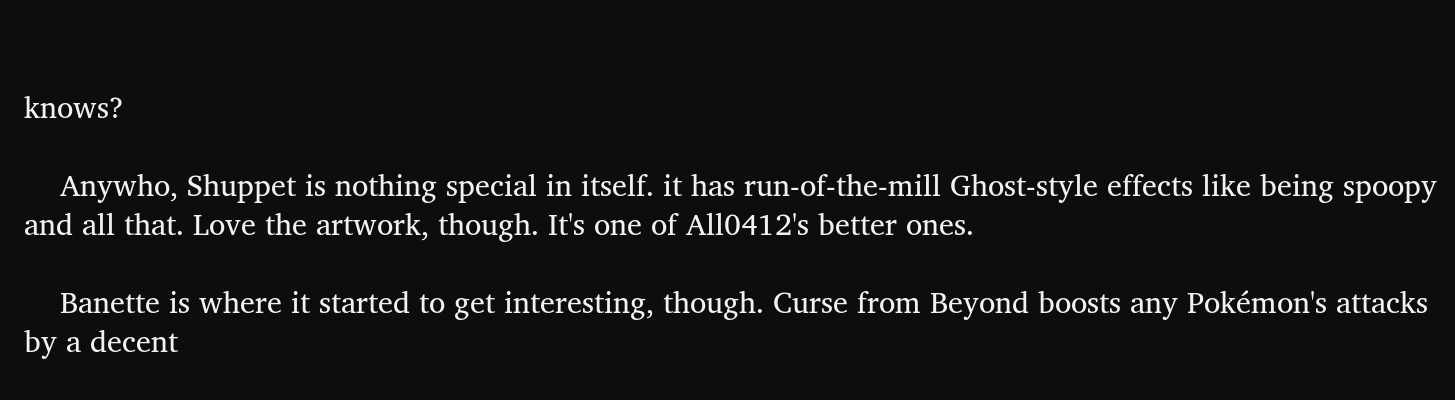knows?

    Anywho, Shuppet is nothing special in itself. it has run-of-the-mill Ghost-style effects like being spoopy and all that. Love the artwork, though. It's one of All0412's better ones.

    Banette is where it started to get interesting, though. Curse from Beyond boosts any Pokémon's attacks by a decent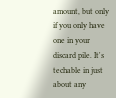amount, but only if you only have one in your discard pile. It's techable in just about any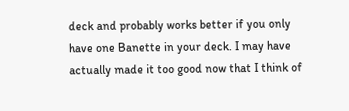deck and probably works better if you only have one Banette in your deck. I may have actually made it too good now that I think of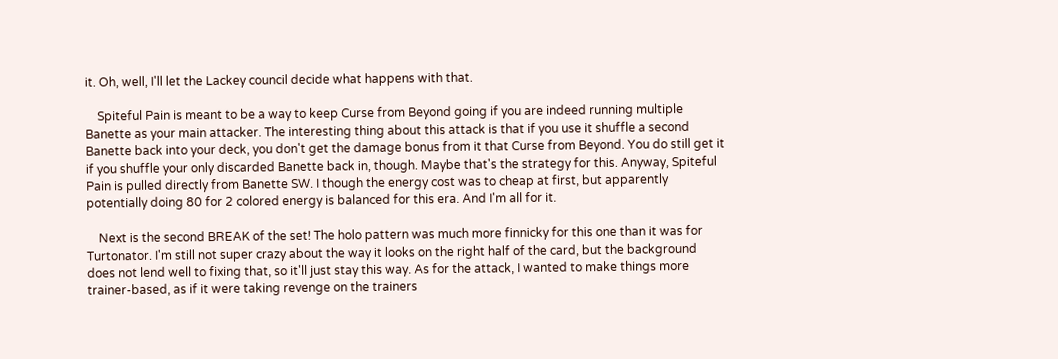it. Oh, well, I'll let the Lackey council decide what happens with that.

    Spiteful Pain is meant to be a way to keep Curse from Beyond going if you are indeed running multiple Banette as your main attacker. The interesting thing about this attack is that if you use it shuffle a second Banette back into your deck, you don't get the damage bonus from it that Curse from Beyond. You do still get it if you shuffle your only discarded Banette back in, though. Maybe that's the strategy for this. Anyway, Spiteful Pain is pulled directly from Banette SW. I though the energy cost was to cheap at first, but apparently potentially doing 80 for 2 colored energy is balanced for this era. And I'm all for it.

    Next is the second BREAK of the set! The holo pattern was much more finnicky for this one than it was for Turtonator. I'm still not super crazy about the way it looks on the right half of the card, but the background does not lend well to fixing that, so it'll just stay this way. As for the attack, I wanted to make things more trainer-based, as if it were taking revenge on the trainers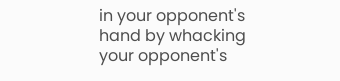in your opponent's hand by whacking your opponent's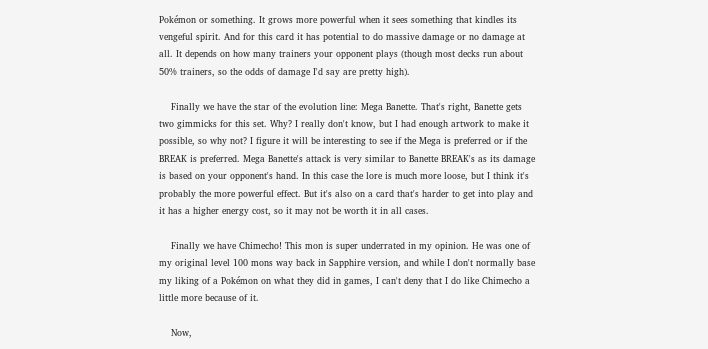Pokémon or something. It grows more powerful when it sees something that kindles its vengeful spirit. And for this card it has potential to do massive damage or no damage at all. It depends on how many trainers your opponent plays (though most decks run about 50% trainers, so the odds of damage I'd say are pretty high).

    Finally we have the star of the evolution line: Mega Banette. That's right, Banette gets two gimmicks for this set. Why? I really don't know, but I had enough artwork to make it possible, so why not? I figure it will be interesting to see if the Mega is preferred or if the BREAK is preferred. Mega Banette's attack is very similar to Banette BREAK's as its damage is based on your opponent's hand. In this case the lore is much more loose, but I think it's probably the more powerful effect. But it's also on a card that's harder to get into play and it has a higher energy cost, so it may not be worth it in all cases.

    Finally we have Chimecho! This mon is super underrated in my opinion. He was one of my original level 100 mons way back in Sapphire version, and while I don't normally base my liking of a Pokémon on what they did in games, I can't deny that I do like Chimecho a little more because of it.

    Now,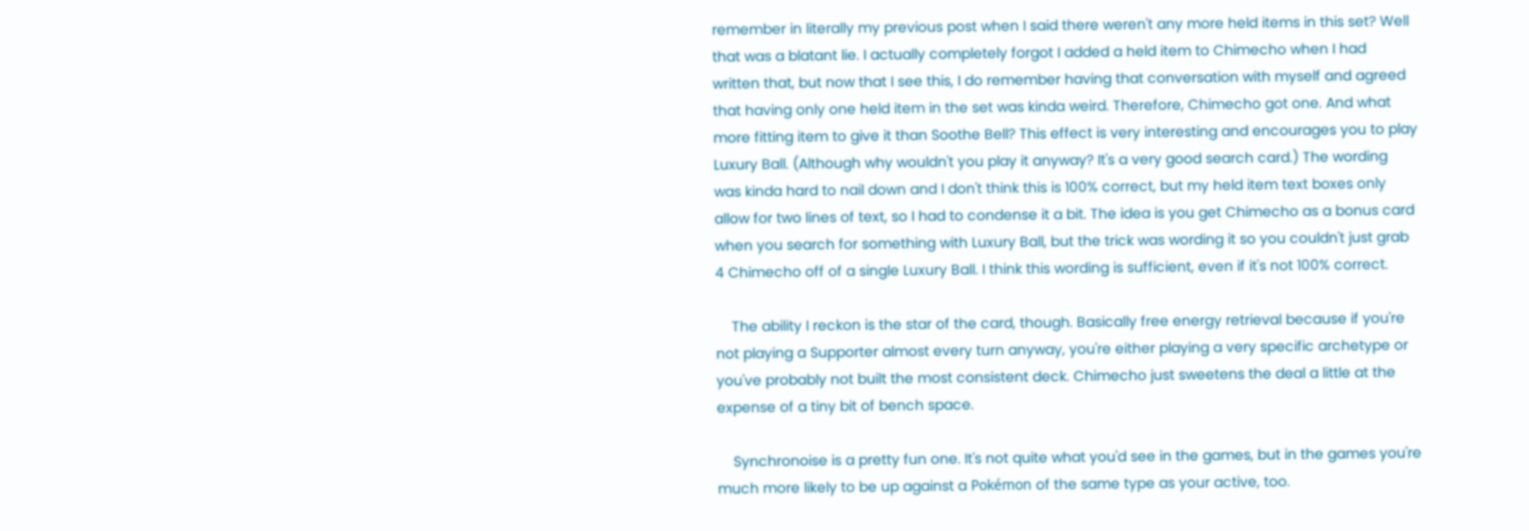remember in literally my previous post when I said there weren't any more held items in this set? Well that was a blatant lie. I actually completely forgot I added a held item to Chimecho when I had written that, but now that I see this, I do remember having that conversation with myself and agreed that having only one held item in the set was kinda weird. Therefore, Chimecho got one. And what more fitting item to give it than Soothe Bell? This effect is very interesting and encourages you to play Luxury Ball. (Although why wouldn't you play it anyway? It's a very good search card.) The wording was kinda hard to nail down and I don't think this is 100% correct, but my held item text boxes only allow for two lines of text, so I had to condense it a bit. The idea is you get Chimecho as a bonus card when you search for something with Luxury Ball, but the trick was wording it so you couldn't just grab 4 Chimecho off of a single Luxury Ball. I think this wording is sufficient, even if it's not 100% correct.

    The ability I reckon is the star of the card, though. Basically free energy retrieval because if you're not playing a Supporter almost every turn anyway, you're either playing a very specific archetype or you've probably not built the most consistent deck. Chimecho just sweetens the deal a little at the expense of a tiny bit of bench space.

    Synchronoise is a pretty fun one. It's not quite what you'd see in the games, but in the games you're much more likely to be up against a Pokémon of the same type as your active, too.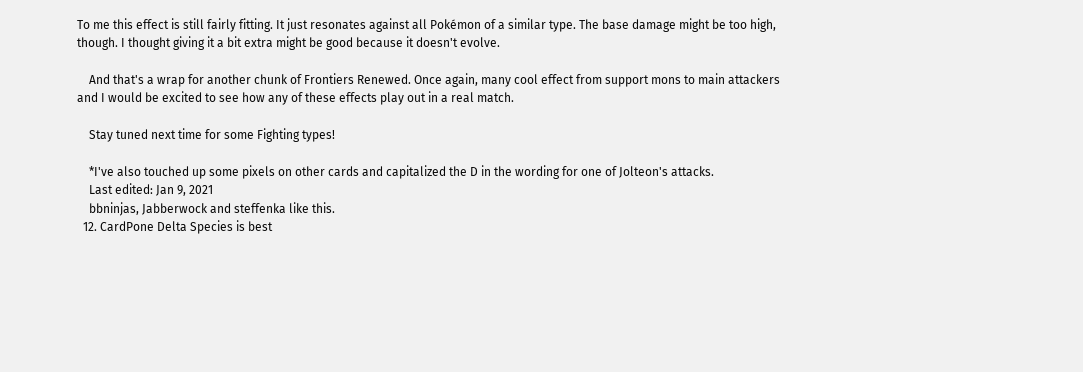To me this effect is still fairly fitting. It just resonates against all Pokémon of a similar type. The base damage might be too high, though. I thought giving it a bit extra might be good because it doesn't evolve.

    And that's a wrap for another chunk of Frontiers Renewed. Once again, many cool effect from support mons to main attackers and I would be excited to see how any of these effects play out in a real match.

    Stay tuned next time for some Fighting types!

    *I've also touched up some pixels on other cards and capitalized the D in the wording for one of Jolteon's attacks.
    Last edited: Jan 9, 2021
    bbninjas, Jabberwock and steffenka like this.
  12. CardPone Delta Species is best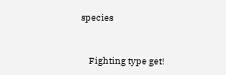species


    Fighting type get!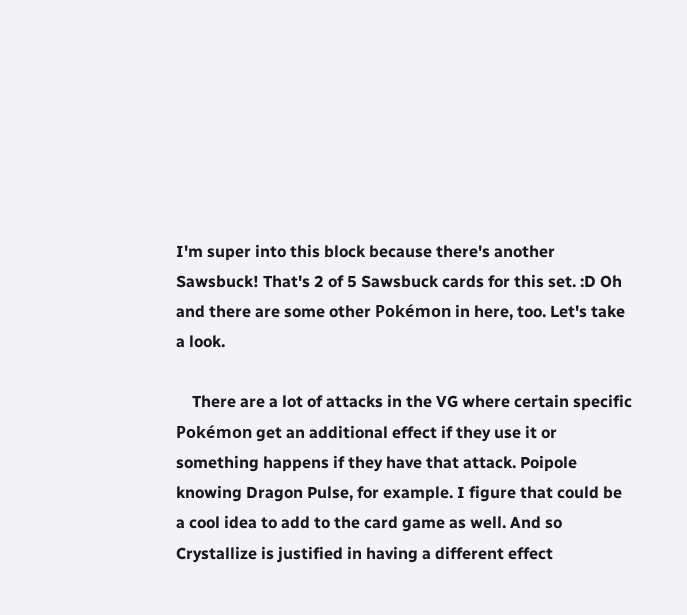I'm super into this block because there's another Sawsbuck! That's 2 of 5 Sawsbuck cards for this set. :D Oh and there are some other Pokémon in here, too. Let's take a look.

    There are a lot of attacks in the VG where certain specific Pokémon get an additional effect if they use it or something happens if they have that attack. Poipole knowing Dragon Pulse, for example. I figure that could be a cool idea to add to the card game as well. And so Crystallize is justified in having a different effect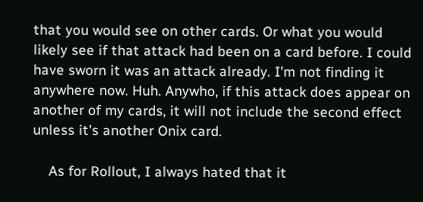that you would see on other cards. Or what you would likely see if that attack had been on a card before. I could have sworn it was an attack already. I'm not finding it anywhere now. Huh. Anywho, if this attack does appear on another of my cards, it will not include the second effect unless it's another Onix card.

    As for Rollout, I always hated that it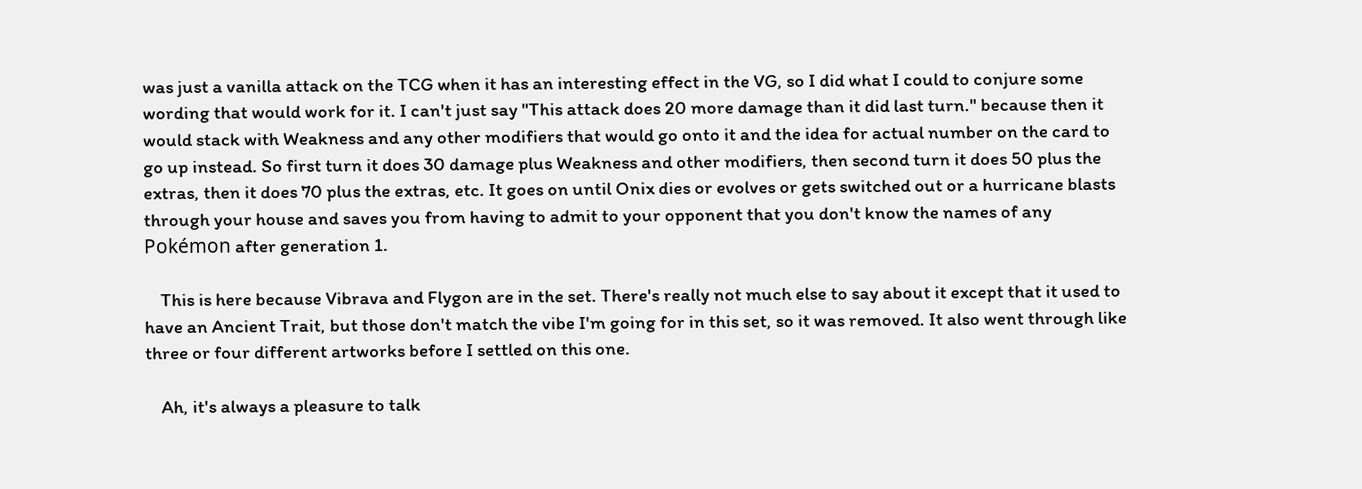was just a vanilla attack on the TCG when it has an interesting effect in the VG, so I did what I could to conjure some wording that would work for it. I can't just say "This attack does 20 more damage than it did last turn." because then it would stack with Weakness and any other modifiers that would go onto it and the idea for actual number on the card to go up instead. So first turn it does 30 damage plus Weakness and other modifiers, then second turn it does 50 plus the extras, then it does 70 plus the extras, etc. It goes on until Onix dies or evolves or gets switched out or a hurricane blasts through your house and saves you from having to admit to your opponent that you don't know the names of any Pokémon after generation 1.

    This is here because Vibrava and Flygon are in the set. There's really not much else to say about it except that it used to have an Ancient Trait, but those don't match the vibe I'm going for in this set, so it was removed. It also went through like three or four different artworks before I settled on this one.

    Ah, it's always a pleasure to talk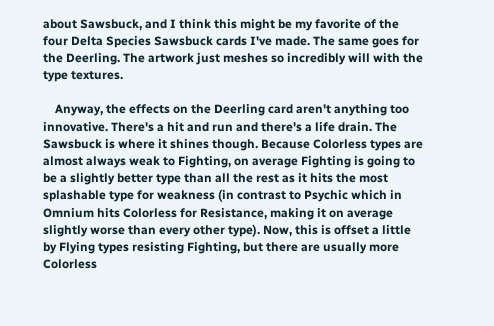about Sawsbuck, and I think this might be my favorite of the four Delta Species Sawsbuck cards I've made. The same goes for the Deerling. The artwork just meshes so incredibly will with the type textures.

    Anyway, the effects on the Deerling card aren't anything too innovative. There's a hit and run and there's a life drain. The Sawsbuck is where it shines though. Because Colorless types are almost always weak to Fighting, on average Fighting is going to be a slightly better type than all the rest as it hits the most splashable type for weakness (in contrast to Psychic which in Omnium hits Colorless for Resistance, making it on average slightly worse than every other type). Now, this is offset a little by Flying types resisting Fighting, but there are usually more Colorless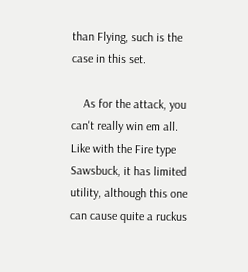than Flying, such is the case in this set.

    As for the attack, you can't really win em all. Like with the Fire type Sawsbuck, it has limited utility, although this one can cause quite a ruckus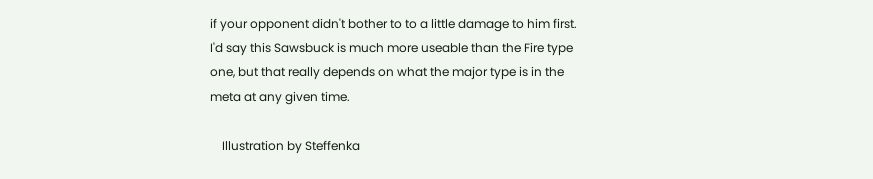if your opponent didn't bother to to a little damage to him first. I'd say this Sawsbuck is much more useable than the Fire type one, but that really depends on what the major type is in the meta at any given time.

    Illustration by Steffenka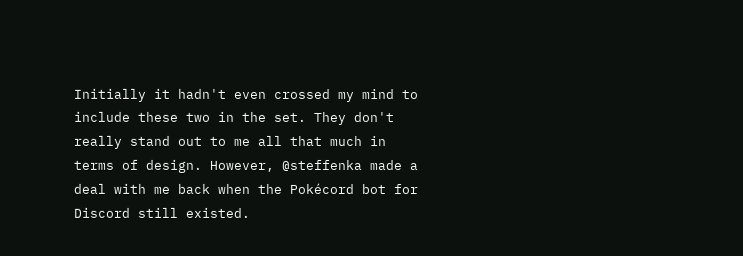Initially it hadn't even crossed my mind to include these two in the set. They don't really stand out to me all that much in terms of design. However, @steffenka made a deal with me back when the Pokécord bot for Discord still existed.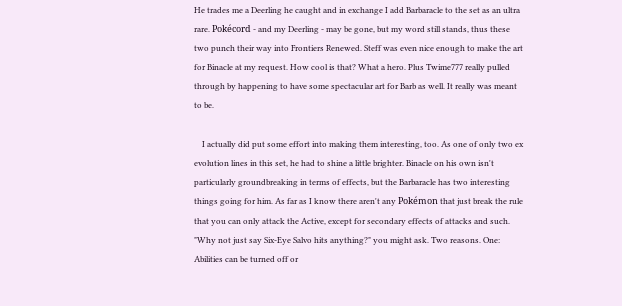He trades me a Deerling he caught and in exchange I add Barbaracle to the set as an ultra rare. Pokécord - and my Deerling - may be gone, but my word still stands, thus these two punch their way into Frontiers Renewed. Steff was even nice enough to make the art for Binacle at my request. How cool is that? What a hero. Plus Twime777 really pulled through by happening to have some spectacular art for Barb as well. It really was meant to be.

    I actually did put some effort into making them interesting, too. As one of only two ex evolution lines in this set, he had to shine a little brighter. Binacle on his own isn't particularly groundbreaking in terms of effects, but the Barbaracle has two interesting things going for him. As far as I know there aren't any Pokémon that just break the rule that you can only attack the Active, except for secondary effects of attacks and such. "Why not just say Six-Eye Salvo hits anything?" you might ask. Two reasons. One: Abilities can be turned off or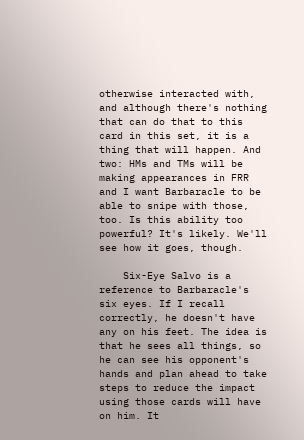otherwise interacted with, and although there's nothing that can do that to this card in this set, it is a thing that will happen. And two: HMs and TMs will be making appearances in FRR and I want Barbaracle to be able to snipe with those, too. Is this ability too powerful? It's likely. We'll see how it goes, though.

    Six-Eye Salvo is a reference to Barbaracle's six eyes. If I recall correctly, he doesn't have any on his feet. The idea is that he sees all things, so he can see his opponent's hands and plan ahead to take steps to reduce the impact using those cards will have on him. It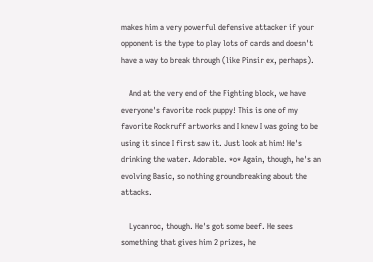makes him a very powerful defensive attacker if your opponent is the type to play lots of cards and doesn't have a way to break through (like Pinsir ex, perhaps).

    And at the very end of the Fighting block, we have everyone's favorite rock puppy! This is one of my favorite Rockruff artworks and I knew I was going to be using it since I first saw it. Just look at him! He's drinking the water. Adorable. *o* Again, though, he's an evolving Basic, so nothing groundbreaking about the attacks.

    Lycanroc, though. He's got some beef. He sees something that gives him 2 prizes, he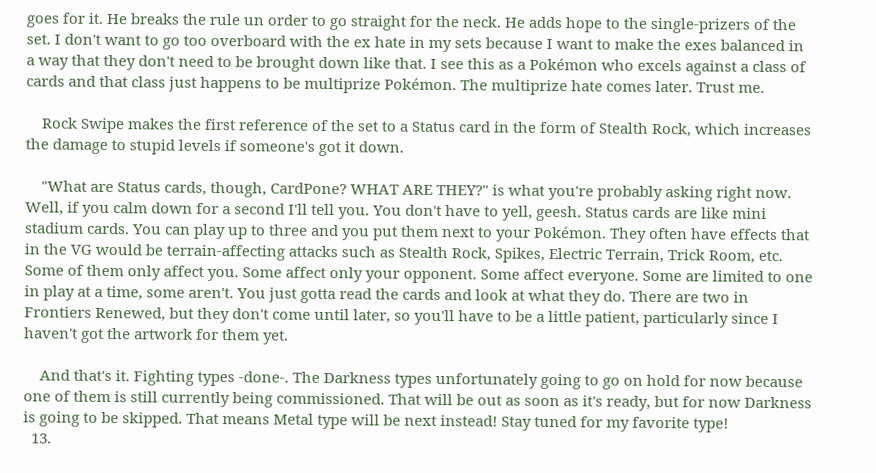goes for it. He breaks the rule un order to go straight for the neck. He adds hope to the single-prizers of the set. I don't want to go too overboard with the ex hate in my sets because I want to make the exes balanced in a way that they don't need to be brought down like that. I see this as a Pokémon who excels against a class of cards and that class just happens to be multiprize Pokémon. The multiprize hate comes later. Trust me.

    Rock Swipe makes the first reference of the set to a Status card in the form of Stealth Rock, which increases the damage to stupid levels if someone's got it down.

    "What are Status cards, though, CardPone? WHAT ARE THEY?" is what you're probably asking right now. Well, if you calm down for a second I'll tell you. You don't have to yell, geesh. Status cards are like mini stadium cards. You can play up to three and you put them next to your Pokémon. They often have effects that in the VG would be terrain-affecting attacks such as Stealth Rock, Spikes, Electric Terrain, Trick Room, etc. Some of them only affect you. Some affect only your opponent. Some affect everyone. Some are limited to one in play at a time, some aren't. You just gotta read the cards and look at what they do. There are two in Frontiers Renewed, but they don't come until later, so you'll have to be a little patient, particularly since I haven't got the artwork for them yet.

    And that's it. Fighting types -done-. The Darkness types unfortunately going to go on hold for now because one of them is still currently being commissioned. That will be out as soon as it's ready, but for now Darkness is going to be skipped. That means Metal type will be next instead! Stay tuned for my favorite type!
  13.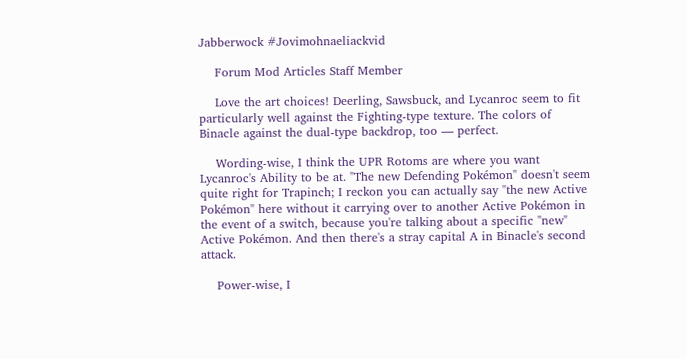Jabberwock #Jovimohnaeliackvid

    Forum Mod Articles Staff Member

    Love the art choices! Deerling, Sawsbuck, and Lycanroc seem to fit particularly well against the Fighting-type texture. The colors of Binacle against the dual-type backdrop, too — perfect.

    Wording-wise, I think the UPR Rotoms are where you want Lycanroc's Ability to be at. "The new Defending Pokémon" doesn't seem quite right for Trapinch; I reckon you can actually say "the new Active Pokémon" here without it carrying over to another Active Pokémon in the event of a switch, because you're talking about a specific "new" Active Pokémon. And then there's a stray capital A in Binacle's second attack.

    Power-wise, I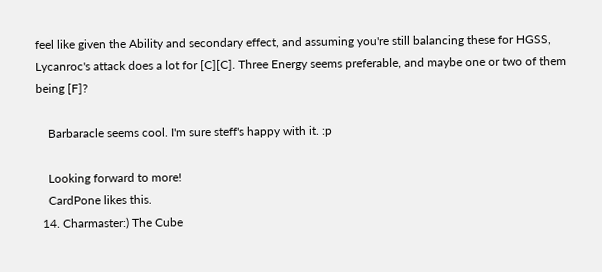feel like given the Ability and secondary effect, and assuming you're still balancing these for HGSS, Lycanroc's attack does a lot for [C][C]. Three Energy seems preferable, and maybe one or two of them being [F]?

    Barbaracle seems cool. I'm sure steff's happy with it. :p

    Looking forward to more!
    CardPone likes this.
  14. Charmaster:) The Cube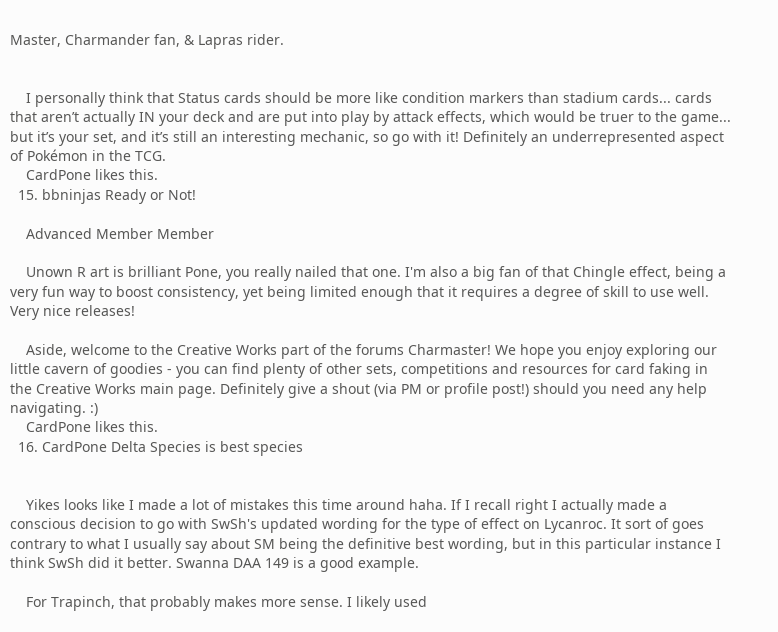Master, Charmander fan, & Lapras rider.


    I personally think that Status cards should be more like condition markers than stadium cards... cards that aren’t actually IN your deck and are put into play by attack effects, which would be truer to the game... but it’s your set, and it’s still an interesting mechanic, so go with it! Definitely an underrepresented aspect of Pokémon in the TCG.
    CardPone likes this.
  15. bbninjas Ready or Not!

    Advanced Member Member

    Unown R art is brilliant Pone, you really nailed that one. I'm also a big fan of that Chingle effect, being a very fun way to boost consistency, yet being limited enough that it requires a degree of skill to use well. Very nice releases!

    Aside, welcome to the Creative Works part of the forums Charmaster! We hope you enjoy exploring our little cavern of goodies - you can find plenty of other sets, competitions and resources for card faking in the Creative Works main page. Definitely give a shout (via PM or profile post!) should you need any help navigating. :)
    CardPone likes this.
  16. CardPone Delta Species is best species


    Yikes looks like I made a lot of mistakes this time around haha. If I recall right I actually made a conscious decision to go with SwSh's updated wording for the type of effect on Lycanroc. It sort of goes contrary to what I usually say about SM being the definitive best wording, but in this particular instance I think SwSh did it better. Swanna DAA 149 is a good example.

    For Trapinch, that probably makes more sense. I likely used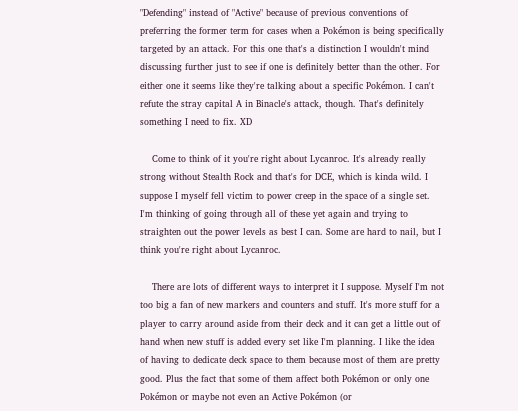"Defending" instead of "Active" because of previous conventions of preferring the former term for cases when a Pokémon is being specifically targeted by an attack. For this one that's a distinction I wouldn't mind discussing further just to see if one is definitely better than the other. For either one it seems like they're talking about a specific Pokémon. I can't refute the stray capital A in Binacle's attack, though. That's definitely something I need to fix. XD

    Come to think of it you're right about Lycanroc. It's already really strong without Stealth Rock and that's for DCE, which is kinda wild. I suppose I myself fell victim to power creep in the space of a single set. I'm thinking of going through all of these yet again and trying to straighten out the power levels as best I can. Some are hard to nail, but I think you're right about Lycanroc.

    There are lots of different ways to interpret it I suppose. Myself I'm not too big a fan of new markers and counters and stuff. It's more stuff for a player to carry around aside from their deck and it can get a little out of hand when new stuff is added every set like I'm planning. I like the idea of having to dedicate deck space to them because most of them are pretty good. Plus the fact that some of them affect both Pokémon or only one Pokémon or maybe not even an Active Pokémon (or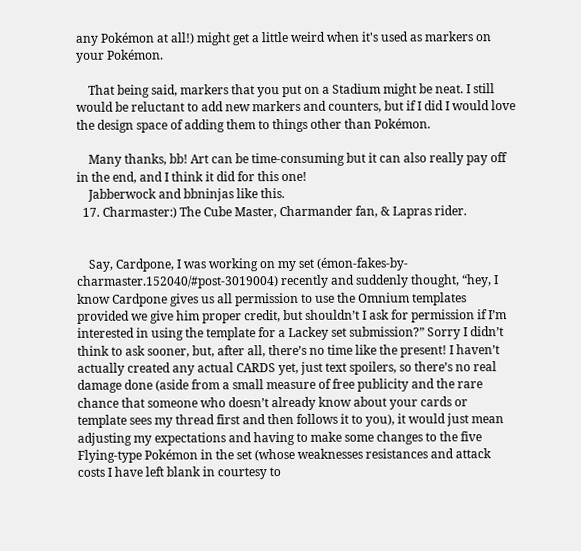any Pokémon at all!) might get a little weird when it's used as markers on your Pokémon.

    That being said, markers that you put on a Stadium might be neat. I still would be reluctant to add new markers and counters, but if I did I would love the design space of adding them to things other than Pokémon.

    Many thanks, bb! Art can be time-consuming but it can also really pay off in the end, and I think it did for this one!
    Jabberwock and bbninjas like this.
  17. Charmaster:) The Cube Master, Charmander fan, & Lapras rider.


    Say, Cardpone, I was working on my set (émon-fakes-by-charmaster.152040/#post-3019004) recently and suddenly thought, “hey, I know Cardpone gives us all permission to use the Omnium templates provided we give him proper credit, but shouldn’t I ask for permission if I’m interested in using the template for a Lackey set submission?” Sorry I didn’t think to ask sooner, but, after all, there’s no time like the present! I haven’t actually created any actual CARDS yet, just text spoilers, so there’s no real damage done (aside from a small measure of free publicity and the rare chance that someone who doesn’t already know about your cards or template sees my thread first and then follows it to you), it would just mean adjusting my expectations and having to make some changes to the five Flying-type Pokémon in the set (whose weaknesses resistances and attack costs I have left blank in courtesy to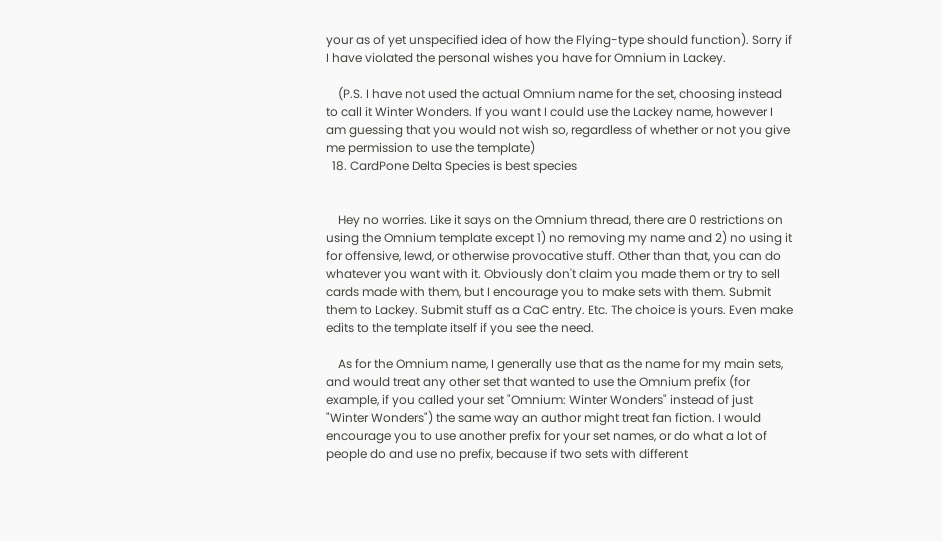your as of yet unspecified idea of how the Flying-type should function). Sorry if I have violated the personal wishes you have for Omnium in Lackey.

    (P.S. I have not used the actual Omnium name for the set, choosing instead to call it Winter Wonders. If you want I could use the Lackey name, however I am guessing that you would not wish so, regardless of whether or not you give me permission to use the template)
  18. CardPone Delta Species is best species


    Hey no worries. Like it says on the Omnium thread, there are 0 restrictions on using the Omnium template except 1) no removing my name and 2) no using it for offensive, lewd, or otherwise provocative stuff. Other than that, you can do whatever you want with it. Obviously don't claim you made them or try to sell cards made with them, but I encourage you to make sets with them. Submit them to Lackey. Submit stuff as a CaC entry. Etc. The choice is yours. Even make edits to the template itself if you see the need.

    As for the Omnium name, I generally use that as the name for my main sets, and would treat any other set that wanted to use the Omnium prefix (for example, if you called your set "Omnium: Winter Wonders" instead of just "Winter Wonders") the same way an author might treat fan fiction. I would encourage you to use another prefix for your set names, or do what a lot of people do and use no prefix, because if two sets with different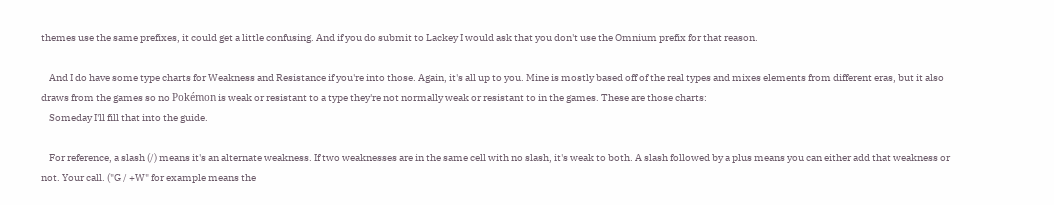themes use the same prefixes, it could get a little confusing. And if you do submit to Lackey I would ask that you don't use the Omnium prefix for that reason.

    And I do have some type charts for Weakness and Resistance if you're into those. Again, it's all up to you. Mine is mostly based off of the real types and mixes elements from different eras, but it also draws from the games so no Pokémon is weak or resistant to a type they're not normally weak or resistant to in the games. These are those charts:
    Someday I'll fill that into the guide.

    For reference, a slash (/) means it's an alternate weakness. If two weaknesses are in the same cell with no slash, it's weak to both. A slash followed by a plus means you can either add that weakness or not. Your call. ("G / +W" for example means the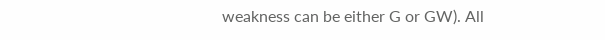weakness can be either G or GW). All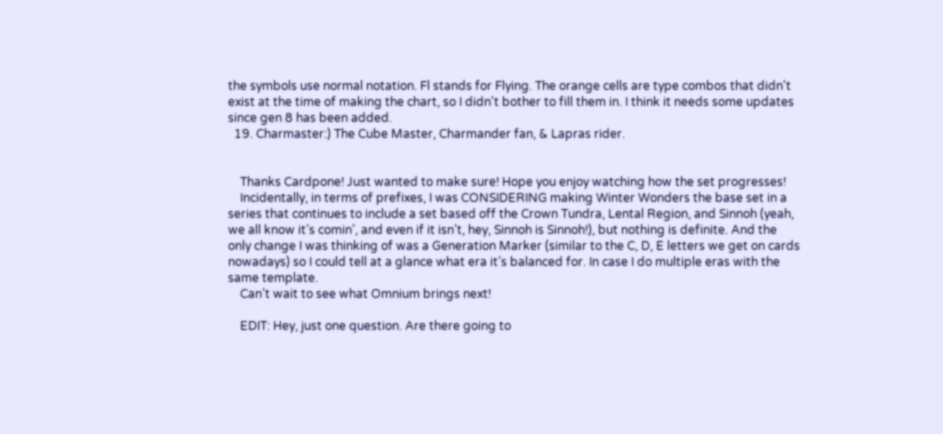the symbols use normal notation. Fl stands for Flying. The orange cells are type combos that didn't exist at the time of making the chart, so I didn't bother to fill them in. I think it needs some updates since gen 8 has been added.
  19. Charmaster:) The Cube Master, Charmander fan, & Lapras rider.


    Thanks Cardpone! Just wanted to make sure! Hope you enjoy watching how the set progresses!
    Incidentally, in terms of prefixes, I was CONSIDERING making Winter Wonders the base set in a series that continues to include a set based off the Crown Tundra, Lental Region, and Sinnoh (yeah, we all know it’s comin’, and even if it isn’t, hey, Sinnoh is Sinnoh!), but nothing is definite. And the only change I was thinking of was a Generation Marker (similar to the C, D, E letters we get on cards nowadays) so I could tell at a glance what era it’s balanced for. In case I do multiple eras with the same template.
    Can’t wait to see what Omnium brings next!

    EDIT: Hey, just one question. Are there going to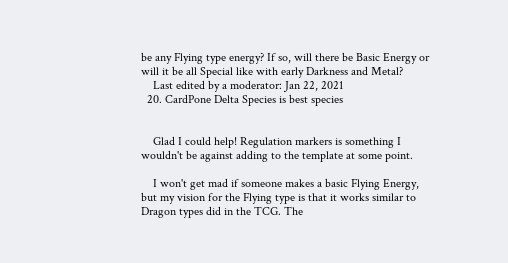be any Flying type energy? If so, will there be Basic Energy or will it be all Special like with early Darkness and Metal?
    Last edited by a moderator: Jan 22, 2021
  20. CardPone Delta Species is best species


    Glad I could help! Regulation markers is something I wouldn't be against adding to the template at some point.

    I won't get mad if someone makes a basic Flying Energy, but my vision for the Flying type is that it works similar to Dragon types did in the TCG. The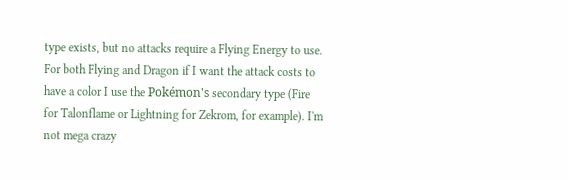type exists, but no attacks require a Flying Energy to use. For both Flying and Dragon if I want the attack costs to have a color I use the Pokémon's secondary type (Fire for Talonflame or Lightning for Zekrom, for example). I'm not mega crazy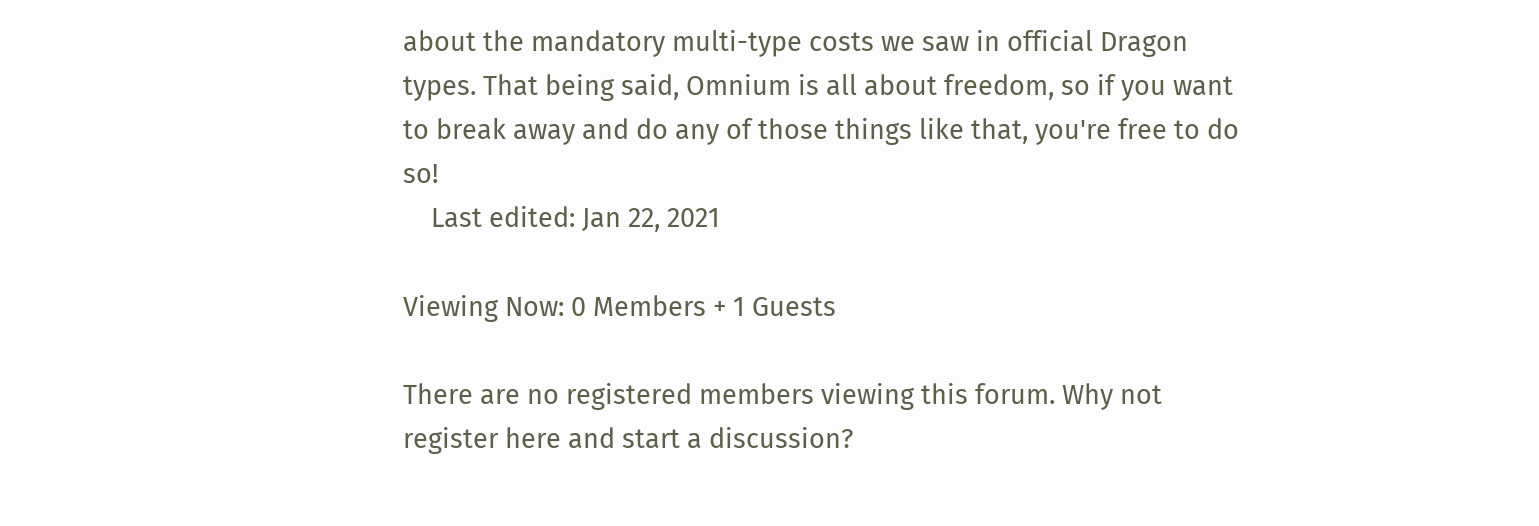about the mandatory multi-type costs we saw in official Dragon types. That being said, Omnium is all about freedom, so if you want to break away and do any of those things like that, you're free to do so!
    Last edited: Jan 22, 2021

Viewing Now: 0 Members + 1 Guests

There are no registered members viewing this forum. Why not register here and start a discussion?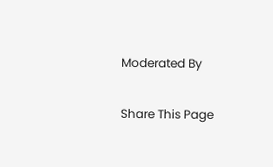Moderated By


Share This Page